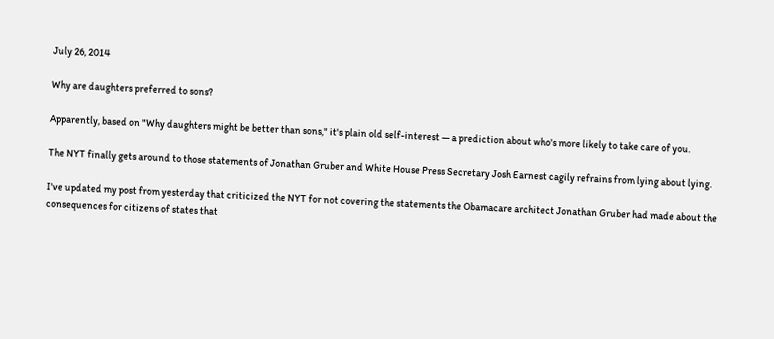July 26, 2014

Why are daughters preferred to sons?

Apparently, based on "Why daughters might be better than sons," it's plain old self-interest — a prediction about who's more likely to take care of you.

The NYT finally gets around to those statements of Jonathan Gruber and White House Press Secretary Josh Earnest cagily refrains from lying about lying.

I've updated my post from yesterday that criticized the NYT for not covering the statements the Obamacare architect Jonathan Gruber had made about the consequences for citizens of states that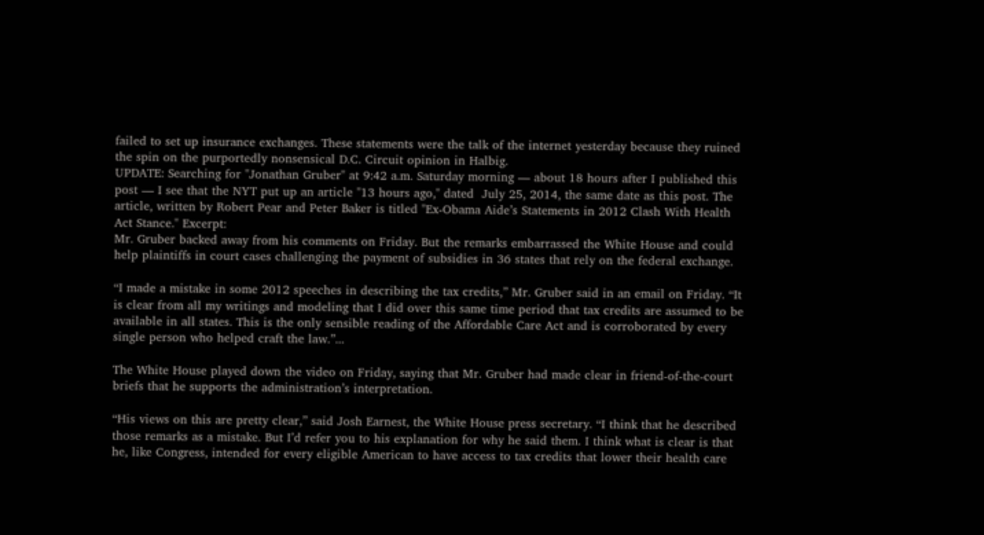failed to set up insurance exchanges. These statements were the talk of the internet yesterday because they ruined the spin on the purportedly nonsensical D.C. Circuit opinion in Halbig.
UPDATE: Searching for "Jonathan Gruber" at 9:42 a.m. Saturday morning — about 18 hours after I published this post — I see that the NYT put up an article "13 hours ago," dated  July 25, 2014, the same date as this post. The article, written by Robert Pear and Peter Baker is titled "Ex-Obama Aide’s Statements in 2012 Clash With Health Act Stance." Excerpt:
Mr. Gruber backed away from his comments on Friday. But the remarks embarrassed the White House and could help plaintiffs in court cases challenging the payment of subsidies in 36 states that rely on the federal exchange.

“I made a mistake in some 2012 speeches in describing the tax credits,” Mr. Gruber said in an email on Friday. “It is clear from all my writings and modeling that I did over this same time period that tax credits are assumed to be available in all states. This is the only sensible reading of the Affordable Care Act and is corroborated by every single person who helped craft the law.”...

The White House played down the video on Friday, saying that Mr. Gruber had made clear in friend-of-the-court briefs that he supports the administration’s interpretation.

“His views on this are pretty clear,” said Josh Earnest, the White House press secretary. “I think that he described those remarks as a mistake. But I’d refer you to his explanation for why he said them. I think what is clear is that he, like Congress, intended for every eligible American to have access to tax credits that lower their health care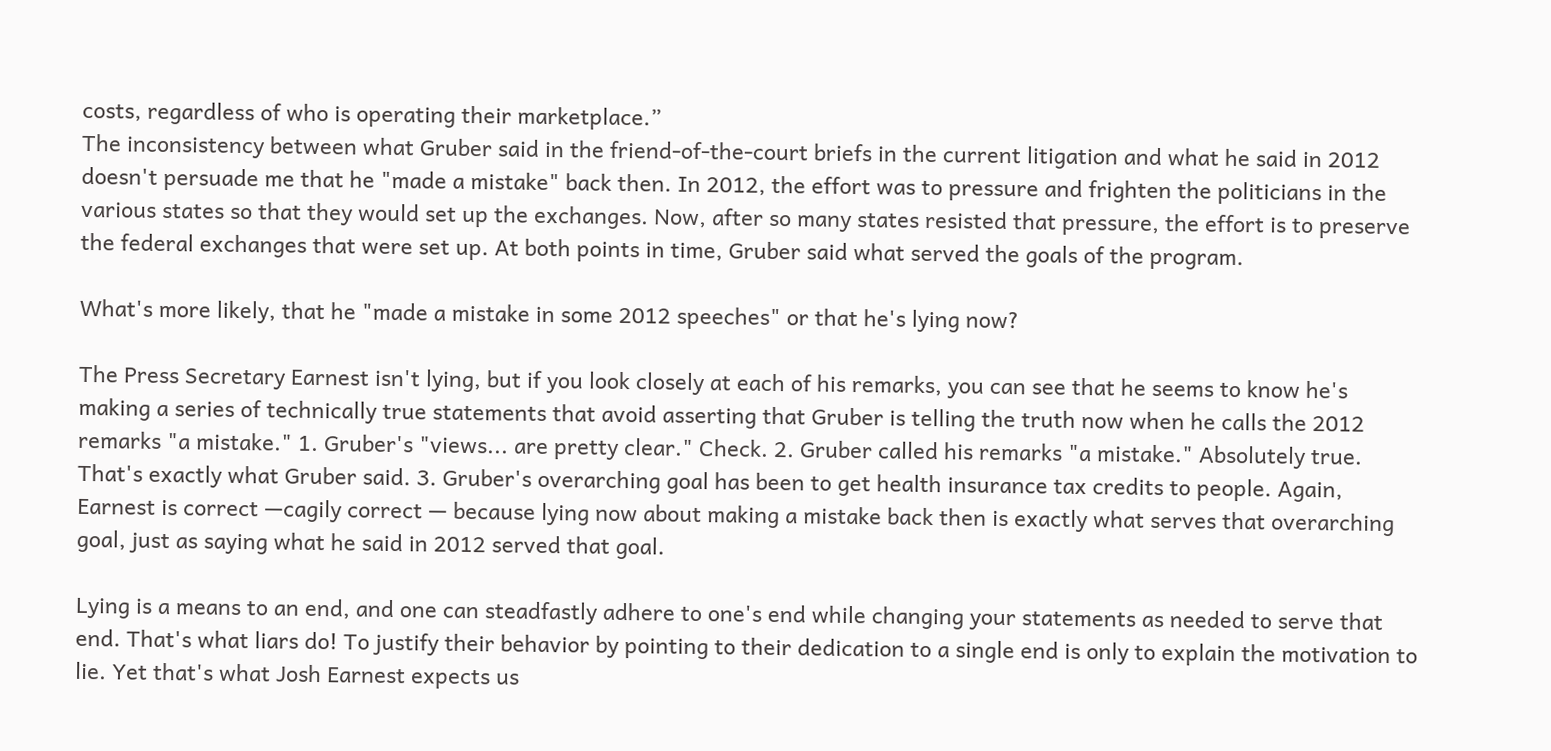costs, regardless of who is operating their marketplace.”
The inconsistency between what Gruber said in the friend-of-the-court briefs in the current litigation and what he said in 2012 doesn't persuade me that he "made a mistake" back then. In 2012, the effort was to pressure and frighten the politicians in the various states so that they would set up the exchanges. Now, after so many states resisted that pressure, the effort is to preserve the federal exchanges that were set up. At both points in time, Gruber said what served the goals of the program.

What's more likely, that he "made a mistake in some 2012 speeches" or that he's lying now?

The Press Secretary Earnest isn't lying, but if you look closely at each of his remarks, you can see that he seems to know he's making a series of technically true statements that avoid asserting that Gruber is telling the truth now when he calls the 2012 remarks "a mistake." 1. Gruber's "views... are pretty clear." Check. 2. Gruber called his remarks "a mistake." Absolutely true. That's exactly what Gruber said. 3. Gruber's overarching goal has been to get health insurance tax credits to people. Again, Earnest is correct —cagily correct — because lying now about making a mistake back then is exactly what serves that overarching goal, just as saying what he said in 2012 served that goal.

Lying is a means to an end, and one can steadfastly adhere to one's end while changing your statements as needed to serve that end. That's what liars do! To justify their behavior by pointing to their dedication to a single end is only to explain the motivation to lie. Yet that's what Josh Earnest expects us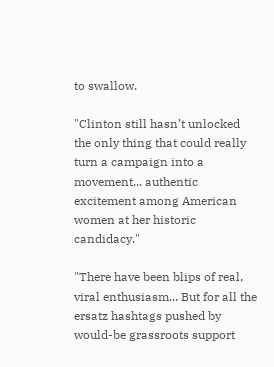to swallow.

"Clinton still hasn’t unlocked the only thing that could really turn a campaign into a movement... authentic excitement among American women at her historic candidacy."

"There have been blips of real, viral enthusiasm... But for all the ersatz hashtags pushed by would-be grassroots support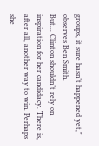groups, it sure hasn’t happened yet," observes Ben Smith.
But... Clinton shouldn’t rely on inspiration for her candidacy. There is, after all, another way to win. Perhaps she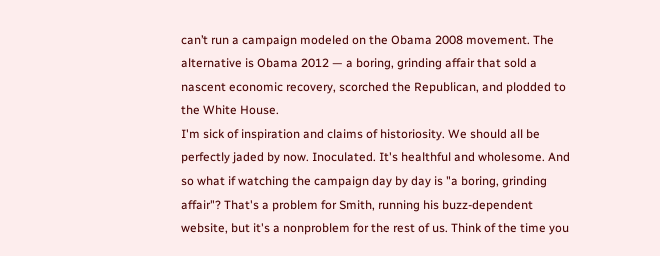can’t run a campaign modeled on the Obama 2008 movement. The alternative is Obama 2012 — a boring, grinding affair that sold a nascent economic recovery, scorched the Republican, and plodded to the White House.
I'm sick of inspiration and claims of historiosity. We should all be perfectly jaded by now. Inoculated. It's healthful and wholesome. And so what if watching the campaign day by day is "a boring, grinding affair"? That's a problem for Smith, running his buzz-dependent website, but it's a nonproblem for the rest of us. Think of the time you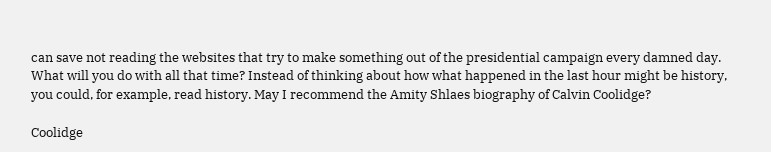can save not reading the websites that try to make something out of the presidential campaign every damned day. What will you do with all that time? Instead of thinking about how what happened in the last hour might be history, you could, for example, read history. May I recommend the Amity Shlaes biography of Calvin Coolidge?

Coolidge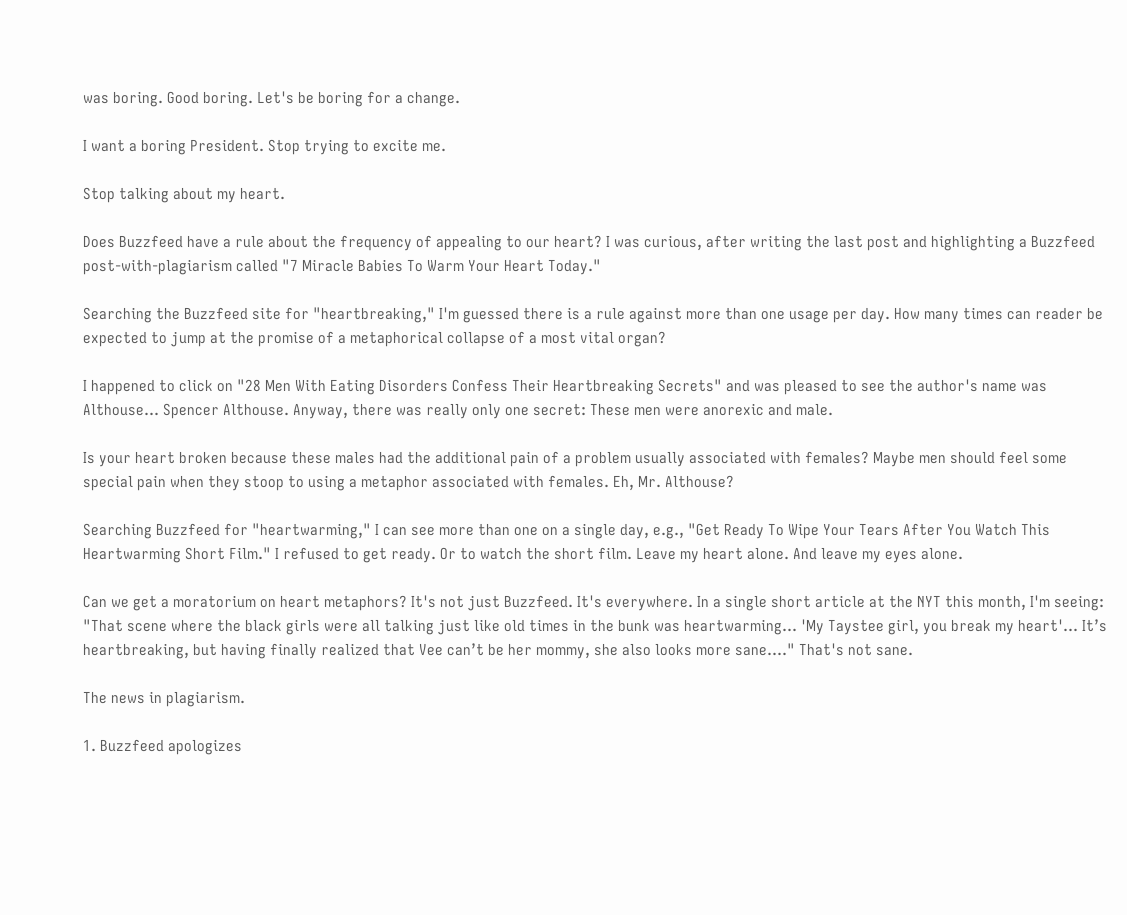was boring. Good boring. Let's be boring for a change.

I want a boring President. Stop trying to excite me.

Stop talking about my heart.

Does Buzzfeed have a rule about the frequency of appealing to our heart? I was curious, after writing the last post and highlighting a Buzzfeed post-with-plagiarism called "7 Miracle Babies To Warm Your Heart Today."

Searching the Buzzfeed site for "heartbreaking," I'm guessed there is a rule against more than one usage per day. How many times can reader be expected to jump at the promise of a metaphorical collapse of a most vital organ?

I happened to click on "28 Men With Eating Disorders Confess Their Heartbreaking Secrets" and was pleased to see the author's name was Althouse... Spencer Althouse. Anyway, there was really only one secret: These men were anorexic and male.

Is your heart broken because these males had the additional pain of a problem usually associated with females? Maybe men should feel some special pain when they stoop to using a metaphor associated with females. Eh, Mr. Althouse?

Searching Buzzfeed for "heartwarming," I can see more than one on a single day, e.g., "Get Ready To Wipe Your Tears After You Watch This Heartwarming Short Film." I refused to get ready. Or to watch the short film. Leave my heart alone. And leave my eyes alone.

Can we get a moratorium on heart metaphors? It's not just Buzzfeed. It's everywhere. In a single short article at the NYT this month, I'm seeing: "That scene where the black girls were all talking just like old times in the bunk was heartwarming... 'My Taystee girl, you break my heart'... It’s heartbreaking, but having finally realized that Vee can’t be her mommy, she also looks more sane...." That's not sane.

The news in plagiarism.

1. Buzzfeed apologizes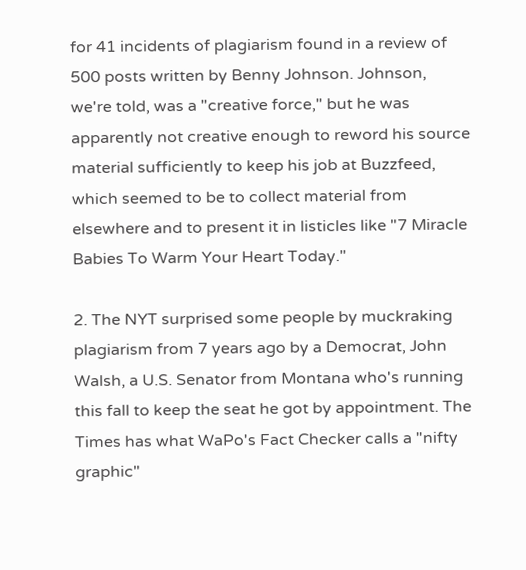for 41 incidents of plagiarism found in a review of 500 posts written by Benny Johnson. Johnson, we're told, was a "creative force," but he was apparently not creative enough to reword his source material sufficiently to keep his job at Buzzfeed, which seemed to be to collect material from elsewhere and to present it in listicles like "7 Miracle Babies To Warm Your Heart Today."

2. The NYT surprised some people by muckraking plagiarism from 7 years ago by a Democrat, John Walsh, a U.S. Senator from Montana who's running this fall to keep the seat he got by appointment. The Times has what WaPo's Fact Checker calls a "nifty graphic"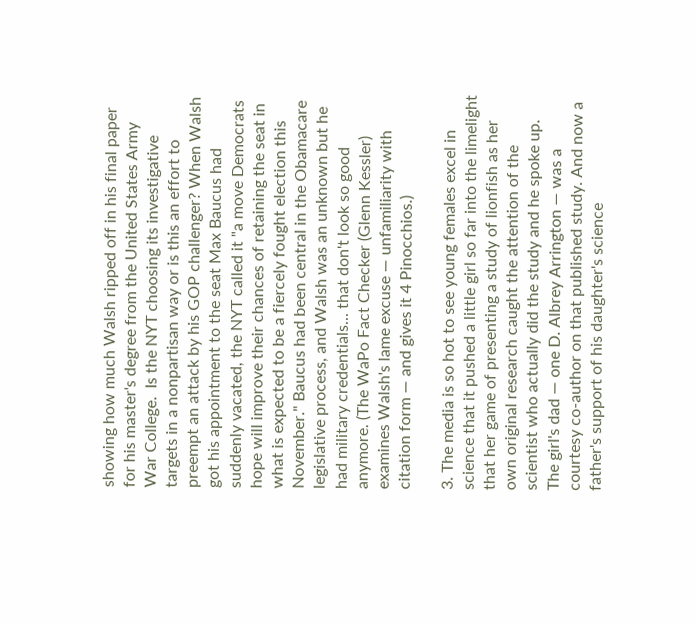showing how much Walsh ripped off in his final paper for his master's degree from the United States Army War College.  Is the NYT choosing its investigative targets in a nonpartisan way or is this an effort to preempt an attack by his GOP challenger? When Walsh got his appointment to the seat Max Baucus had suddenly vacated, the NYT called it "a move Democrats hope will improve their chances of retaining the seat in what is expected to be a fiercely fought election this November." Baucus had been central in the Obamacare legislative process, and Walsh was an unknown but he had military credentials... that don't look so good anymore. (The WaPo Fact Checker (Glenn Kessler) examines Walsh's lame excuse — unfamiliarity with citation form — and gives it 4 Pinocchios.)

3. The media is so hot to see young females excel in science that it pushed a little girl so far into the limelight that her game of presenting a study of lionfish as her own original research caught the attention of the scientist who actually did the study and he spoke up. The girl's dad — one D. Albrey Arrington — was a courtesy co-author on that published study. And now a father's support of his daughter's science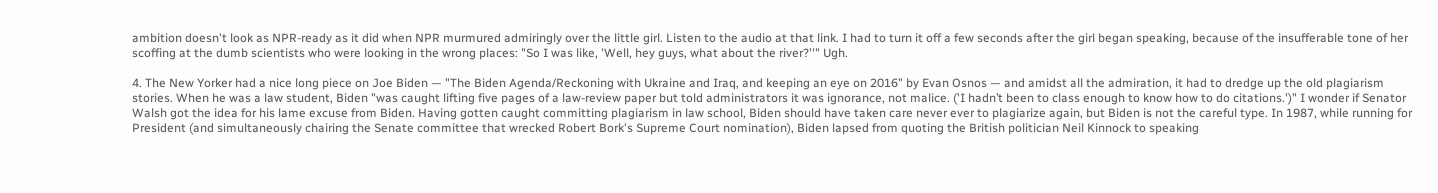ambition doesn't look as NPR-ready as it did when NPR murmured admiringly over the little girl. Listen to the audio at that link. I had to turn it off a few seconds after the girl began speaking, because of the insufferable tone of her scoffing at the dumb scientists who were looking in the wrong places: "So I was like, 'Well, hey guys, what about the river?''" Ugh.

4. The New Yorker had a nice long piece on Joe Biden — "The Biden Agenda/Reckoning with Ukraine and Iraq, and keeping an eye on 2016" by Evan Osnos — and amidst all the admiration, it had to dredge up the old plagiarism stories. When he was a law student, Biden "was caught lifting five pages of a law-review paper but told administrators it was ignorance, not malice. ('I hadn’t been to class enough to know how to do citations.')" I wonder if Senator Walsh got the idea for his lame excuse from Biden. Having gotten caught committing plagiarism in law school, Biden should have taken care never ever to plagiarize again, but Biden is not the careful type. In 1987, while running for President (and simultaneously chairing the Senate committee that wrecked Robert Bork's Supreme Court nomination), Biden lapsed from quoting the British politician Neil Kinnock to speaking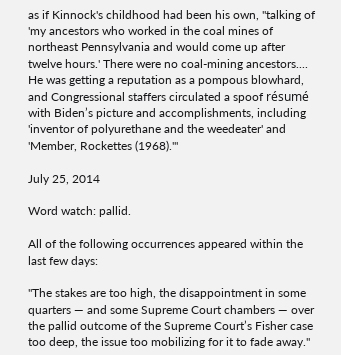as if Kinnock's childhood had been his own, "talking of 'my ancestors who worked in the coal mines of northeast Pennsylvania and would come up after twelve hours.' There were no coal-mining ancestors.... He was getting a reputation as a pompous blowhard, and Congressional staffers circulated a spoof résumé with Biden’s picture and accomplishments, including 'inventor of polyurethane and the weedeater' and 'Member, Rockettes (1968).'"

July 25, 2014

Word watch: pallid.

All of the following occurrences appeared within the last few days:

"The stakes are too high, the disappointment in some quarters — and some Supreme Court chambers — over the pallid outcome of the Supreme Court’s Fisher case too deep, the issue too mobilizing for it to fade away."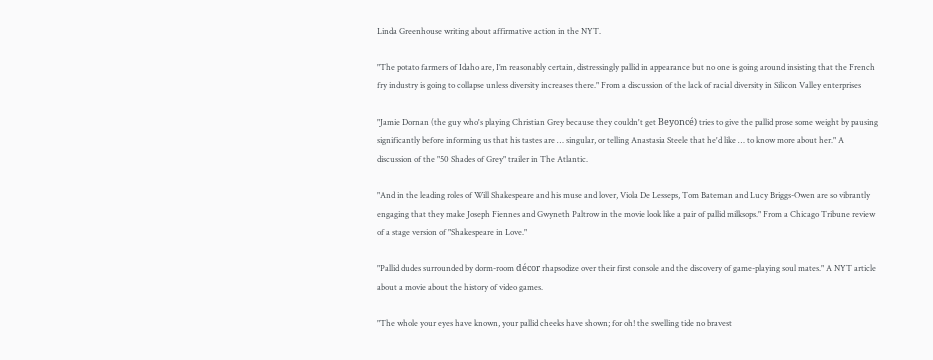Linda Greenhouse writing about affirmative action in the NYT.

"The potato farmers of Idaho are, I’m reasonably certain, distressingly pallid in appearance but no one is going around insisting that the French fry industry is going to collapse unless diversity increases there." From a discussion of the lack of racial diversity in Silicon Valley enterprises

"Jamie Dornan (the guy who's playing Christian Grey because they couldn't get Beyoncé) tries to give the pallid prose some weight by pausing significantly before informing us that his tastes are … singular, or telling Anastasia Steele that he'd like … to know more about her." A discussion of the "50 Shades of Grey" trailer in The Atlantic.

"And in the leading roles of Will Shakespeare and his muse and lover, Viola De Lesseps, Tom Bateman and Lucy Briggs-Owen are so vibrantly engaging that they make Joseph Fiennes and Gwyneth Paltrow in the movie look like a pair of pallid milksops." From a Chicago Tribune review of a stage version of "Shakespeare in Love."

"Pallid dudes surrounded by dorm-room décor rhapsodize over their first console and the discovery of game-playing soul mates." A NYT article about a movie about the history of video games.

"The whole your eyes have known, your pallid cheeks have shown; for oh! the swelling tide no bravest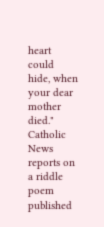heart could hide, when your dear mother died." Catholic News reports on a riddle poem published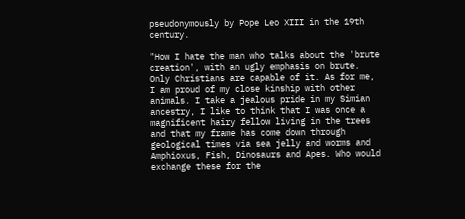pseudonymously by Pope Leo XIII in the 19th century.

"How I hate the man who talks about the 'brute creation', with an ugly emphasis on brute. Only Christians are capable of it. As for me, I am proud of my close kinship with other animals. I take a jealous pride in my Simian ancestry, I like to think that I was once a magnificent hairy fellow living in the trees and that my frame has come down through geological times via sea jelly and worms and Amphioxus, Fish, Dinosaurs and Apes. Who would exchange these for the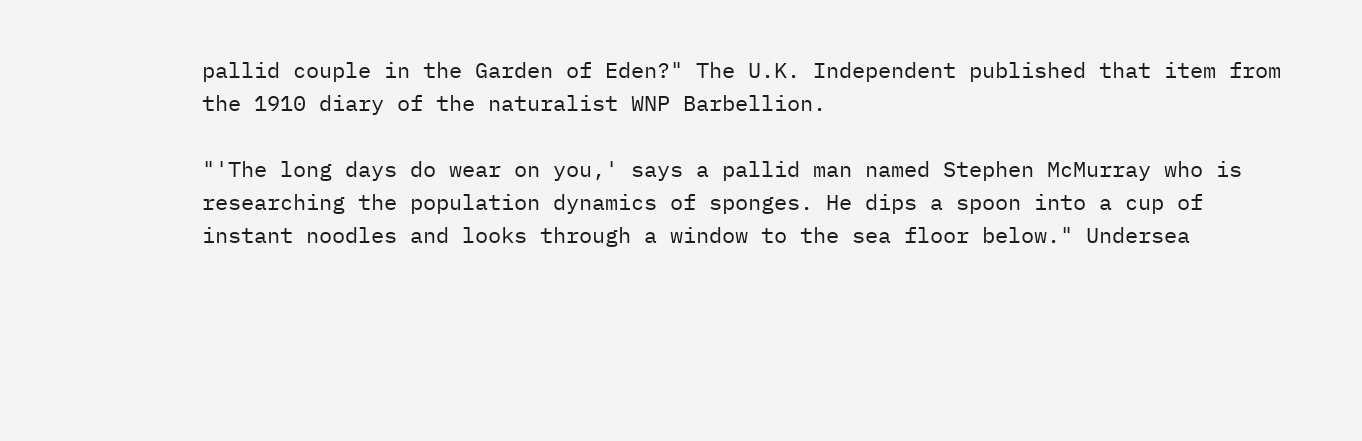pallid couple in the Garden of Eden?" The U.K. Independent published that item from the 1910 diary of the naturalist WNP Barbellion.

"'The long days do wear on you,' says a pallid man named Stephen McMurray who is researching the population dynamics of sponges. He dips a spoon into a cup of instant noodles and looks through a window to the sea floor below." Undersea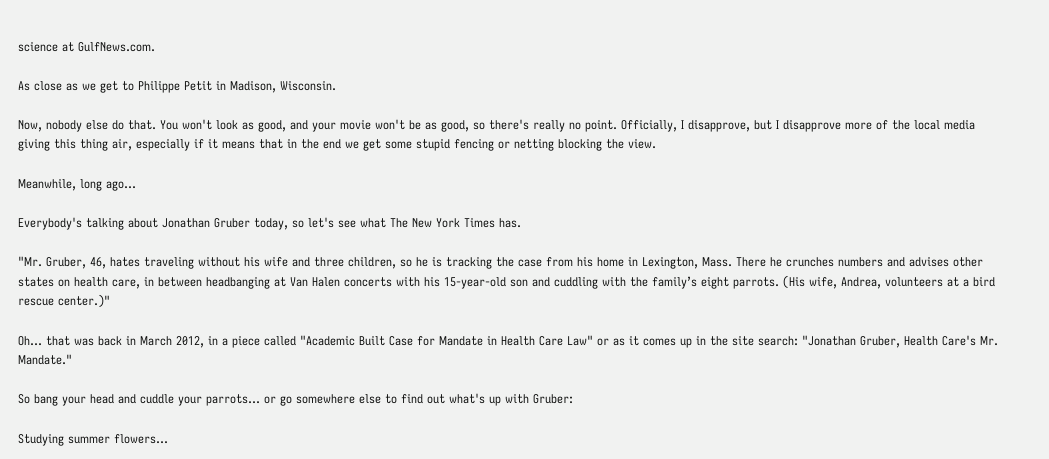science at GulfNews.com.

As close as we get to Philippe Petit in Madison, Wisconsin.

Now, nobody else do that. You won't look as good, and your movie won't be as good, so there's really no point. Officially, I disapprove, but I disapprove more of the local media giving this thing air, especially if it means that in the end we get some stupid fencing or netting blocking the view.

Meanwhile, long ago...

Everybody's talking about Jonathan Gruber today, so let's see what The New York Times has.

"Mr. Gruber, 46, hates traveling without his wife and three children, so he is tracking the case from his home in Lexington, Mass. There he crunches numbers and advises other states on health care, in between headbanging at Van Halen concerts with his 15-year-old son and cuddling with the family’s eight parrots. (His wife, Andrea, volunteers at a bird rescue center.)"

Oh... that was back in March 2012, in a piece called "Academic Built Case for Mandate in Health Care Law" or as it comes up in the site search: "Jonathan Gruber, Health Care's Mr. Mandate."

So bang your head and cuddle your parrots... or go somewhere else to find out what's up with Gruber:

Studying summer flowers...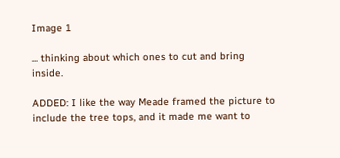Image 1

... thinking about which ones to cut and bring inside.

ADDED: I like the way Meade framed the picture to include the tree tops, and it made me want to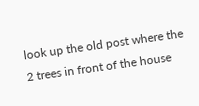look up the old post where the 2 trees in front of the house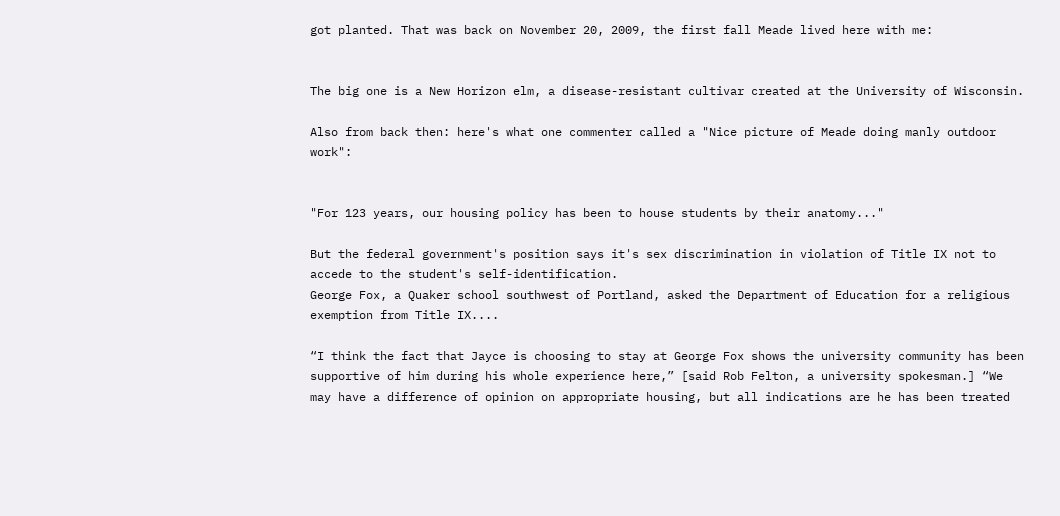got planted. That was back on November 20, 2009, the first fall Meade lived here with me:


The big one is a New Horizon elm, a disease-resistant cultivar created at the University of Wisconsin.

Also from back then: here's what one commenter called a "Nice picture of Meade doing manly outdoor work":


"For 123 years, our housing policy has been to house students by their anatomy..."

But the federal government's position says it's sex discrimination in violation of Title IX not to accede to the student's self-identification.
George Fox, a Quaker school southwest of Portland, asked the Department of Education for a religious exemption from Title IX....

“I think the fact that Jayce is choosing to stay at George Fox shows the university community has been supportive of him during his whole experience here,” [said Rob Felton, a university spokesman.] “We may have a difference of opinion on appropriate housing, but all indications are he has been treated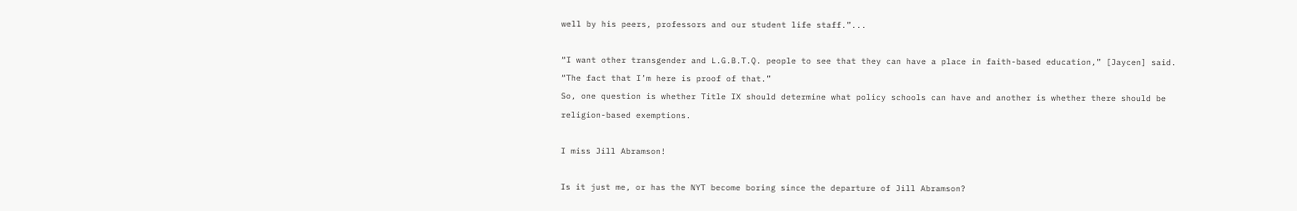well by his peers, professors and our student life staff.”...

“I want other transgender and L.G.B.T.Q. people to see that they can have a place in faith-based education,” [Jaycen] said. “The fact that I’m here is proof of that.”
So, one question is whether Title IX should determine what policy schools can have and another is whether there should be religion-based exemptions.

I miss Jill Abramson!

Is it just me, or has the NYT become boring since the departure of Jill Abramson?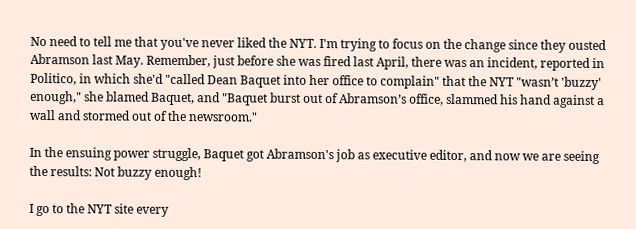No need to tell me that you've never liked the NYT. I'm trying to focus on the change since they ousted Abramson last May. Remember, just before she was fired last April, there was an incident, reported in Politico, in which she'd "called Dean Baquet into her office to complain" that the NYT "wasn’t 'buzzy' enough," she blamed Baquet, and "Baquet burst out of Abramson’s office, slammed his hand against a wall and stormed out of the newsroom."

In the ensuing power struggle, Baquet got Abramson's job as executive editor, and now we are seeing the results: Not buzzy enough!

I go to the NYT site every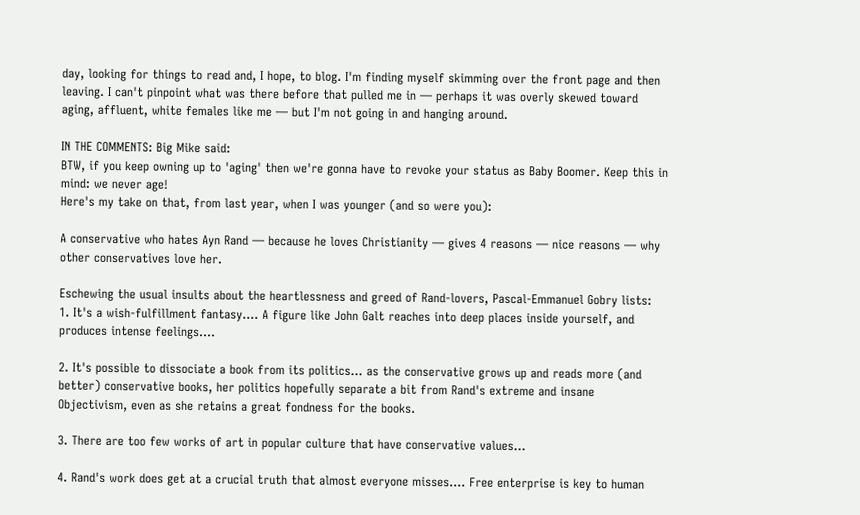day, looking for things to read and, I hope, to blog. I'm finding myself skimming over the front page and then leaving. I can't pinpoint what was there before that pulled me in — perhaps it was overly skewed toward aging, affluent, white females like me — but I'm not going in and hanging around.

IN THE COMMENTS: Big Mike said:
BTW, if you keep owning up to 'aging' then we're gonna have to revoke your status as Baby Boomer. Keep this in mind: we never age!
Here's my take on that, from last year, when I was younger (and so were you):

A conservative who hates Ayn Rand — because he loves Christianity — gives 4 reasons — nice reasons — why other conservatives love her.

Eschewing the usual insults about the heartlessness and greed of Rand-lovers, Pascal-Emmanuel Gobry lists:
1. It's a wish-fulfillment fantasy.... A figure like John Galt reaches into deep places inside yourself, and produces intense feelings....

2. It's possible to dissociate a book from its politics... as the conservative grows up and reads more (and better) conservative books, her politics hopefully separate a bit from Rand's extreme and insane Objectivism, even as she retains a great fondness for the books.

3. There are too few works of art in popular culture that have conservative values...

4. Rand's work does get at a crucial truth that almost everyone misses.... Free enterprise is key to human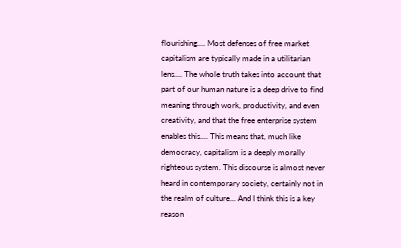flourishing.... Most defenses of free market capitalism are typically made in a utilitarian lens.... The whole truth takes into account that part of our human nature is a deep drive to find meaning through work, productivity, and even creativity, and that the free enterprise system enables this.... This means that, much like democracy, capitalism is a deeply morally righteous system. This discourse is almost never heard in contemporary society, certainly not in the realm of culture... And I think this is a key reason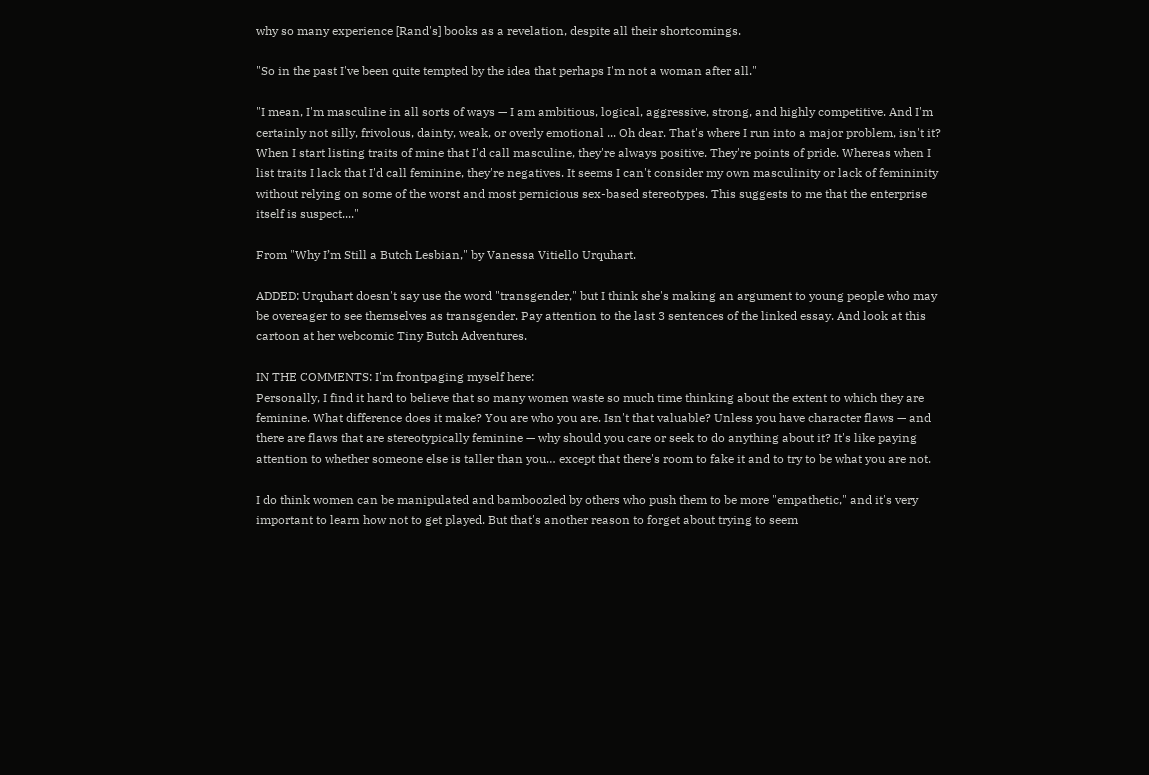why so many experience [Rand's] books as a revelation, despite all their shortcomings.

"So in the past I've been quite tempted by the idea that perhaps I'm not a woman after all."

"I mean, I'm masculine in all sorts of ways — I am ambitious, logical, aggressive, strong, and highly competitive. And I'm certainly not silly, frivolous, dainty, weak, or overly emotional ... Oh dear. That's where I run into a major problem, isn't it? When I start listing traits of mine that I'd call masculine, they're always positive. They're points of pride. Whereas when I list traits I lack that I'd call feminine, they're negatives. It seems I can't consider my own masculinity or lack of femininity without relying on some of the worst and most pernicious sex-based stereotypes. This suggests to me that the enterprise itself is suspect...."

From "Why I’m Still a Butch Lesbian," by Vanessa Vitiello Urquhart.

ADDED: Urquhart doesn't say use the word "transgender," but I think she's making an argument to young people who may be overeager to see themselves as transgender. Pay attention to the last 3 sentences of the linked essay. And look at this cartoon at her webcomic Tiny Butch Adventures.

IN THE COMMENTS: I'm frontpaging myself here:
Personally, I find it hard to believe that so many women waste so much time thinking about the extent to which they are feminine. What difference does it make? You are who you are. Isn't that valuable? Unless you have character flaws — and there are flaws that are stereotypically feminine — why should you care or seek to do anything about it? It's like paying attention to whether someone else is taller than you… except that there's room to fake it and to try to be what you are not.

I do think women can be manipulated and bamboozled by others who push them to be more "empathetic," and it's very important to learn how not to get played. But that's another reason to forget about trying to seem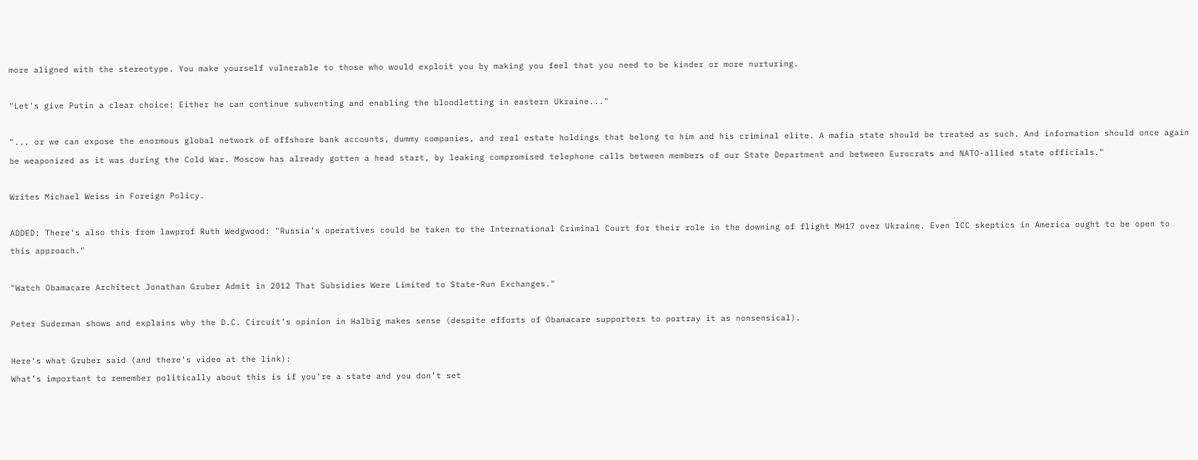more aligned with the stereotype. You make yourself vulnerable to those who would exploit you by making you feel that you need to be kinder or more nurturing.

"Let's give Putin a clear choice: Either he can continue subventing and enabling the bloodletting in eastern Ukraine..."

"... or we can expose the enormous global network of offshore bank accounts, dummy companies, and real estate holdings that belong to him and his criminal elite. A mafia state should be treated as such. And information should once again be weaponized as it was during the Cold War. Moscow has already gotten a head start, by leaking compromised telephone calls between members of our State Department and between Eurocrats and NATO-allied state officials."

Writes Michael Weiss in Foreign Policy.

ADDED: There's also this from lawprof Ruth Wedgwood: "Russia’s operatives could be taken to the International Criminal Court for their role in the downing of flight MH17 over Ukraine. Even ICC skeptics in America ought to be open to this approach."

"Watch Obamacare Architect Jonathan Gruber Admit in 2012 That Subsidies Were Limited to State-Run Exchanges."

Peter Suderman shows and explains why the D.C. Circuit's opinion in Halbig makes sense (despite efforts of Obamacare supporters to portray it as nonsensical).

Here's what Gruber said (and there's video at the link):
What’s important to remember politically about this is if you're a state and you don’t set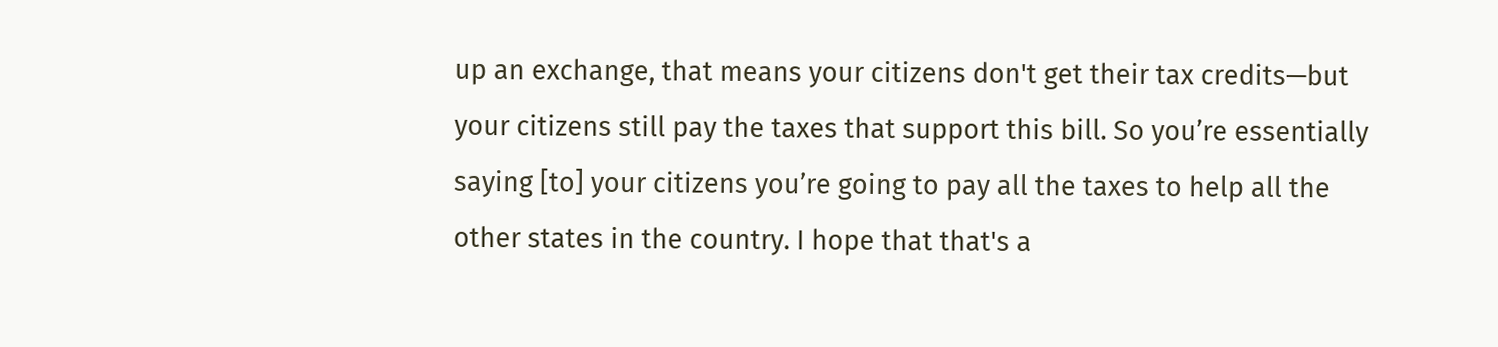up an exchange, that means your citizens don't get their tax credits—but your citizens still pay the taxes that support this bill. So you’re essentially saying [to] your citizens you’re going to pay all the taxes to help all the other states in the country. I hope that that's a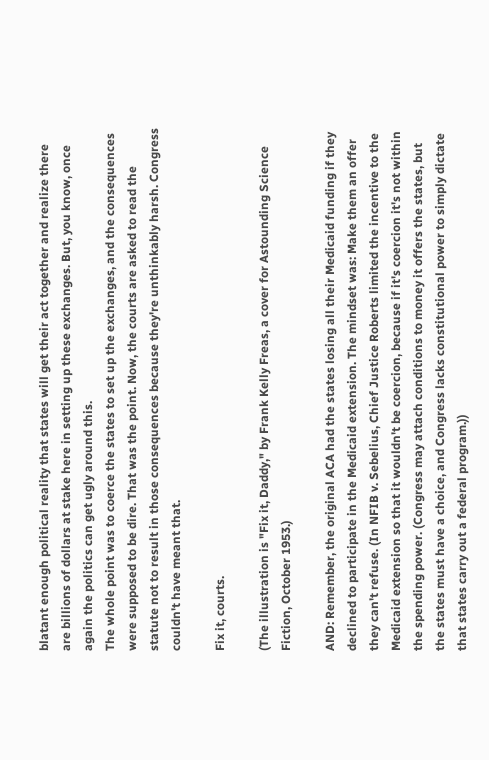blatant enough political reality that states will get their act together and realize there are billions of dollars at stake here in setting up these exchanges. But, you know, once again the politics can get ugly around this.
The whole point was to coerce the states to set up the exchanges, and the consequences were supposed to be dire. That was the point. Now, the courts are asked to read the statute not to result in those consequences because they're unthinkably harsh. Congress couldn't have meant that.

Fix it, courts.

(The illustration is "Fix it, Daddy," by Frank Kelly Freas, a cover for Astounding Science Fiction, October 1953.)

AND: Remember, the original ACA had the states losing all their Medicaid funding if they declined to participate in the Medicaid extension. The mindset was: Make them an offer they can't refuse. (In NFIB v. Sebelius, Chief Justice Roberts limited the incentive to the Medicaid extension so that it wouldn't be coercion, because if it's coercion it's not within the spending power. (Congress may attach conditions to money it offers the states, but the states must have a choice, and Congress lacks constitutional power to simply dictate that states carry out a federal program.))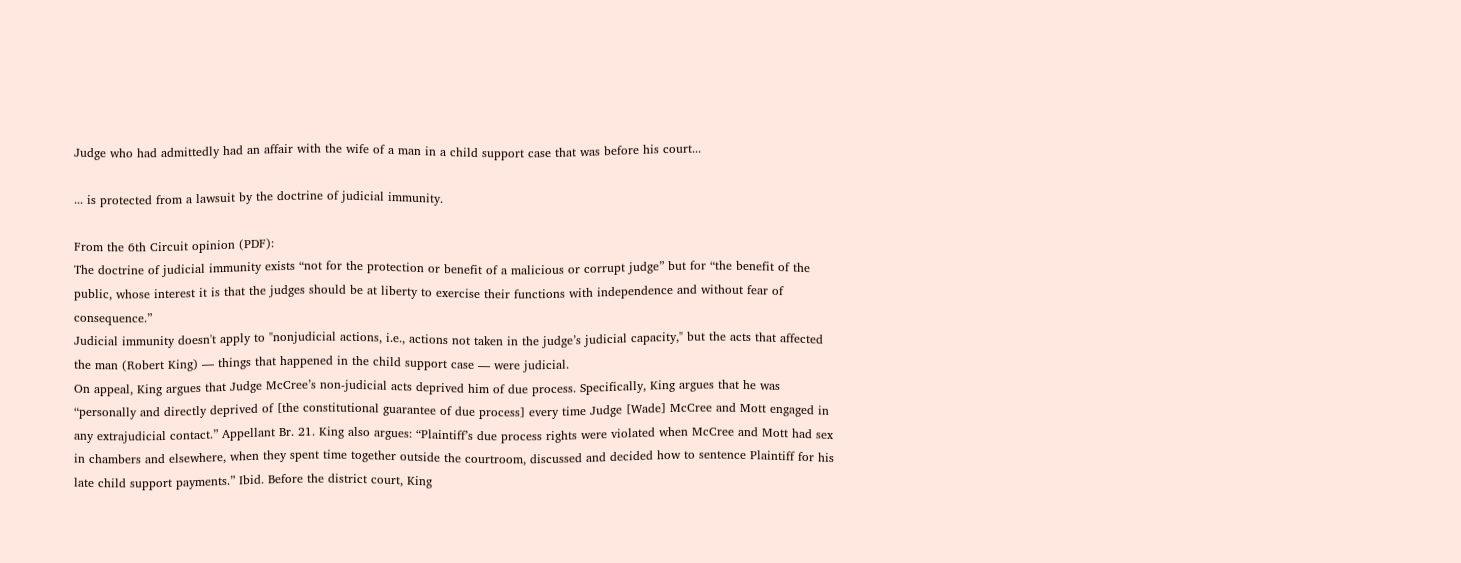Judge who had admittedly had an affair with the wife of a man in a child support case that was before his court...

... is protected from a lawsuit by the doctrine of judicial immunity.

From the 6th Circuit opinion (PDF):
The doctrine of judicial immunity exists “not for the protection or benefit of a malicious or corrupt judge” but for “the benefit of the public, whose interest it is that the judges should be at liberty to exercise their functions with independence and without fear of consequence.”
Judicial immunity doesn't apply to "nonjudicial actions, i.e., actions not taken in the judge’s judicial capacity," but the acts that affected the man (Robert King) — things that happened in the child support case — were judicial.
On appeal, King argues that Judge McCree’s non-judicial acts deprived him of due process. Specifically, King argues that he was “personally and directly deprived of [the constitutional guarantee of due process] every time Judge [Wade] McCree and Mott engaged in any extrajudicial contact.” Appellant Br. 21. King also argues: “Plaintiff’s due process rights were violated when McCree and Mott had sex in chambers and elsewhere, when they spent time together outside the courtroom, discussed and decided how to sentence Plaintiff for his late child support payments.” Ibid. Before the district court, King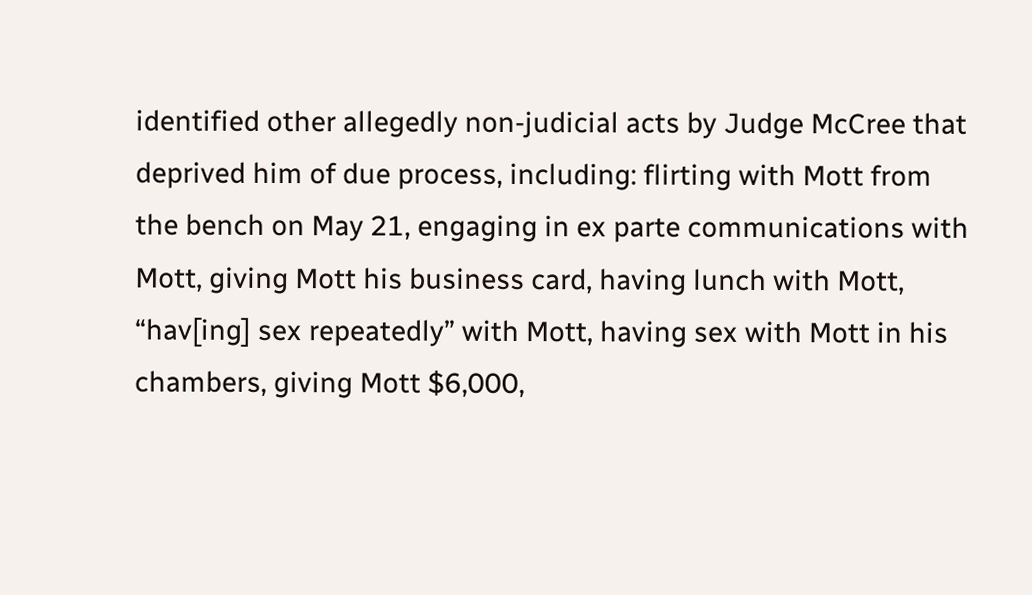identified other allegedly non-judicial acts by Judge McCree that deprived him of due process, including: flirting with Mott from the bench on May 21, engaging in ex parte communications with Mott, giving Mott his business card, having lunch with Mott, “hav[ing] sex repeatedly” with Mott, having sex with Mott in his chambers, giving Mott $6,000,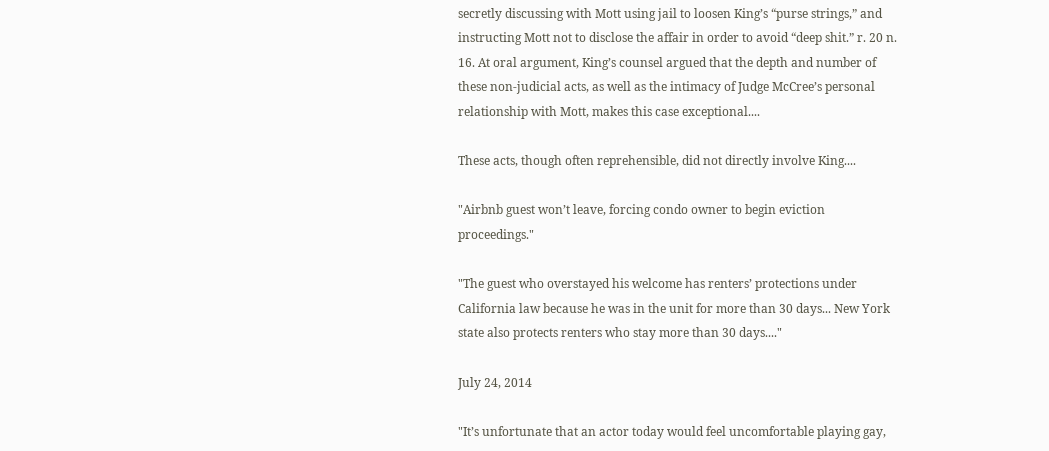secretly discussing with Mott using jail to loosen King’s “purse strings,” and instructing Mott not to disclose the affair in order to avoid “deep shit.” r. 20 n. 16. At oral argument, King’s counsel argued that the depth and number of these non-judicial acts, as well as the intimacy of Judge McCree’s personal relationship with Mott, makes this case exceptional....

These acts, though often reprehensible, did not directly involve King....

"Airbnb guest won’t leave, forcing condo owner to begin eviction proceedings."

"The guest who overstayed his welcome has renters’ protections under California law because he was in the unit for more than 30 days... New York state also protects renters who stay more than 30 days...."

July 24, 2014

"It’s unfortunate that an actor today would feel uncomfortable playing gay,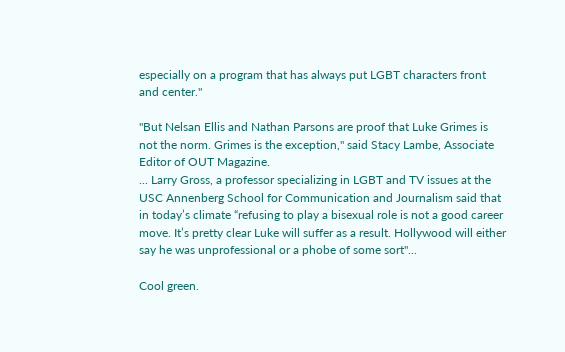especially on a program that has always put LGBT characters front and center."

"But Nelsan Ellis and Nathan Parsons are proof that Luke Grimes is not the norm. Grimes is the exception," said Stacy Lambe, Associate Editor of OUT Magazine.
... Larry Gross, a professor specializing in LGBT and TV issues at the USC Annenberg School for Communication and Journalism said that in today’s climate “refusing to play a bisexual role is not a good career move. It’s pretty clear Luke will suffer as a result. Hollywood will either say he was unprofessional or a phobe of some sort"...

Cool green.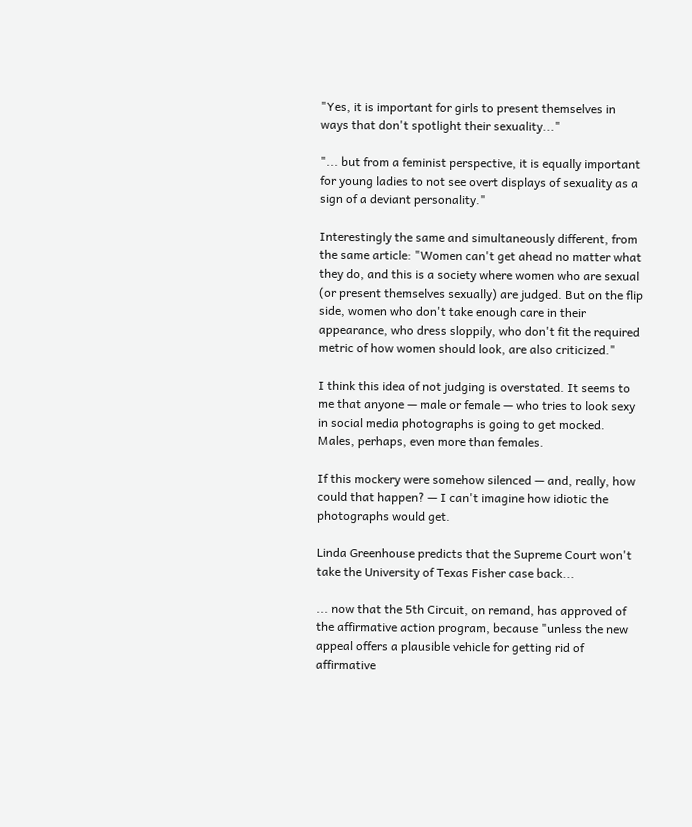"Yes, it is important for girls to present themselves in ways that don't spotlight their sexuality..."

"... but from a feminist perspective, it is equally important for young ladies to not see overt displays of sexuality as a sign of a deviant personality."

Interestingly the same and simultaneously different, from the same article: "Women can't get ahead no matter what they do, and this is a society where women who are sexual (or present themselves sexually) are judged. But on the flip side, women who don't take enough care in their appearance, who dress sloppily, who don't fit the required metric of how women should look, are also criticized."

I think this idea of not judging is overstated. It seems to me that anyone — male or female — who tries to look sexy in social media photographs is going to get mocked. Males, perhaps, even more than females.

If this mockery were somehow silenced — and, really, how could that happen? — I can't imagine how idiotic the photographs would get.

Linda Greenhouse predicts that the Supreme Court won't take the University of Texas Fisher case back...

... now that the 5th Circuit, on remand, has approved of the affirmative action program, because "unless the new appeal offers a plausible vehicle for getting rid of affirmative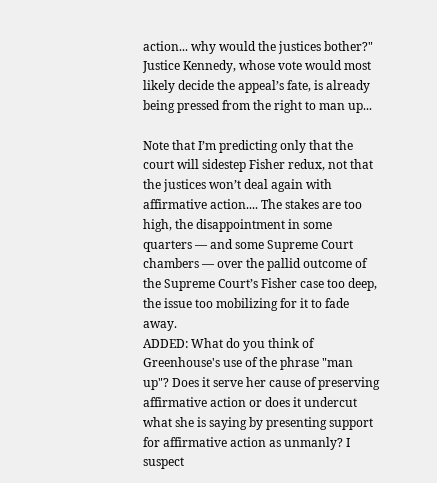action... why would the justices bother?"
Justice Kennedy, whose vote would most likely decide the appeal’s fate, is already being pressed from the right to man up...

Note that I’m predicting only that the court will sidestep Fisher redux, not that the justices won’t deal again with affirmative action.... The stakes are too high, the disappointment in some quarters — and some Supreme Court chambers — over the pallid outcome of the Supreme Court’s Fisher case too deep, the issue too mobilizing for it to fade away.
ADDED: What do you think of Greenhouse's use of the phrase "man up"? Does it serve her cause of preserving affirmative action or does it undercut what she is saying by presenting support for affirmative action as unmanly? I suspect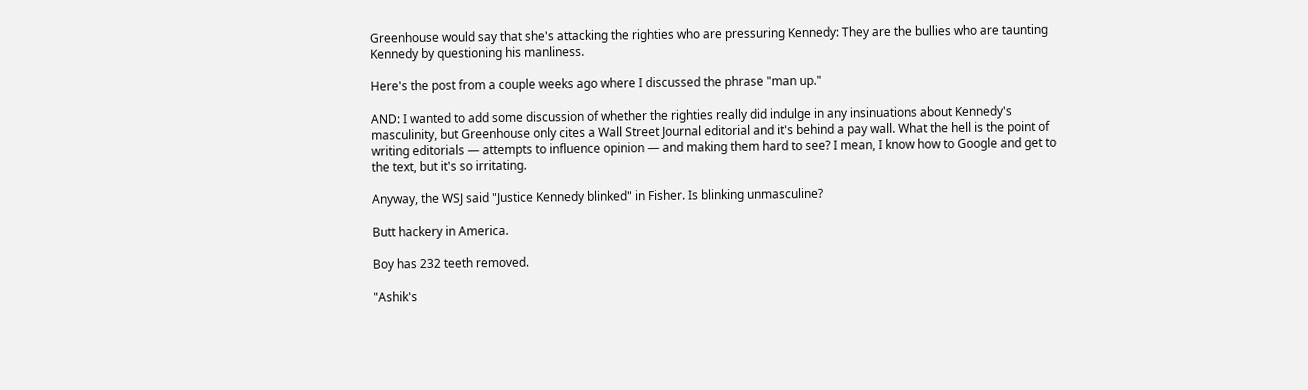Greenhouse would say that she's attacking the righties who are pressuring Kennedy: They are the bullies who are taunting Kennedy by questioning his manliness.

Here's the post from a couple weeks ago where I discussed the phrase "man up."

AND: I wanted to add some discussion of whether the righties really did indulge in any insinuations about Kennedy's masculinity, but Greenhouse only cites a Wall Street Journal editorial and it's behind a pay wall. What the hell is the point of writing editorials — attempts to influence opinion — and making them hard to see? I mean, I know how to Google and get to the text, but it's so irritating.

Anyway, the WSJ said "Justice Kennedy blinked" in Fisher. Is blinking unmasculine?

Butt hackery in America.

Boy has 232 teeth removed.

"Ashik's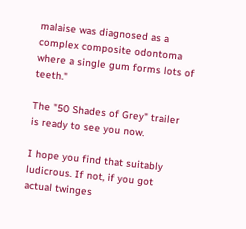malaise was diagnosed as a complex composite odontoma where a single gum forms lots of teeth."

The "50 Shades of Grey" trailer is ready to see you now.

I hope you find that suitably ludicrous. If not, if you got actual twinges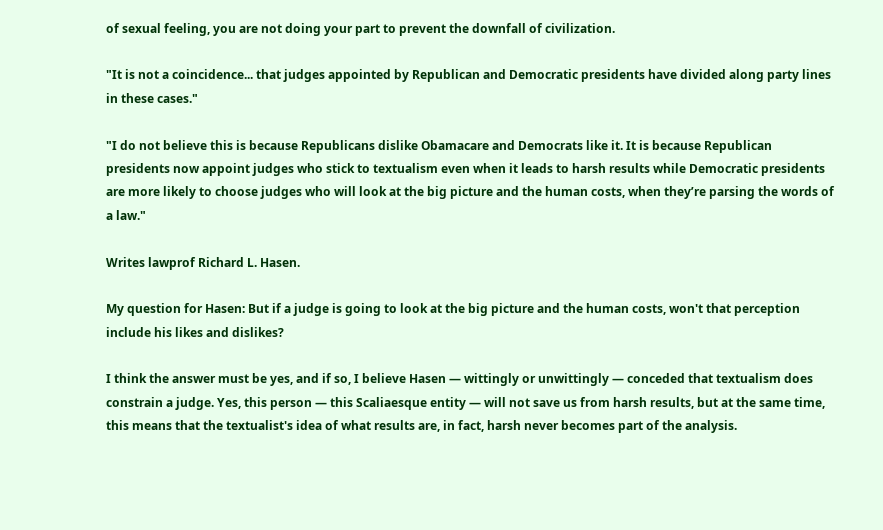of sexual feeling, you are not doing your part to prevent the downfall of civilization.

"It is not a coincidence... that judges appointed by Republican and Democratic presidents have divided along party lines in these cases."

"I do not believe this is because Republicans dislike Obamacare and Democrats like it. It is because Republican presidents now appoint judges who stick to textualism even when it leads to harsh results while Democratic presidents are more likely to choose judges who will look at the big picture and the human costs, when they’re parsing the words of a law."

Writes lawprof Richard L. Hasen.

My question for Hasen: But if a judge is going to look at the big picture and the human costs, won't that perception include his likes and dislikes?

I think the answer must be yes, and if so, I believe Hasen — wittingly or unwittingly — conceded that textualism does constrain a judge. Yes, this person — this Scaliaesque entity — will not save us from harsh results, but at the same time, this means that the textualist's idea of what results are, in fact, harsh never becomes part of the analysis.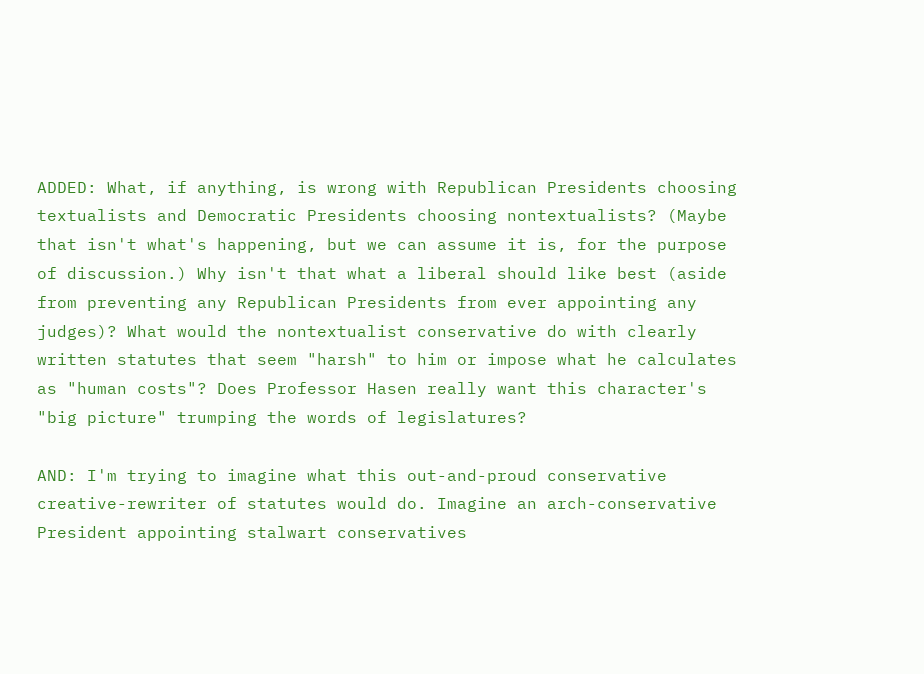ADDED: What, if anything, is wrong with Republican Presidents choosing textualists and Democratic Presidents choosing nontextualists? (Maybe that isn't what's happening, but we can assume it is, for the purpose of discussion.) Why isn't that what a liberal should like best (aside from preventing any Republican Presidents from ever appointing any judges)? What would the nontextualist conservative do with clearly written statutes that seem "harsh" to him or impose what he calculates as "human costs"? Does Professor Hasen really want this character's "big picture" trumping the words of legislatures?

AND: I'm trying to imagine what this out-and-proud conservative creative-rewriter of statutes would do. Imagine an arch-conservative President appointing stalwart conservatives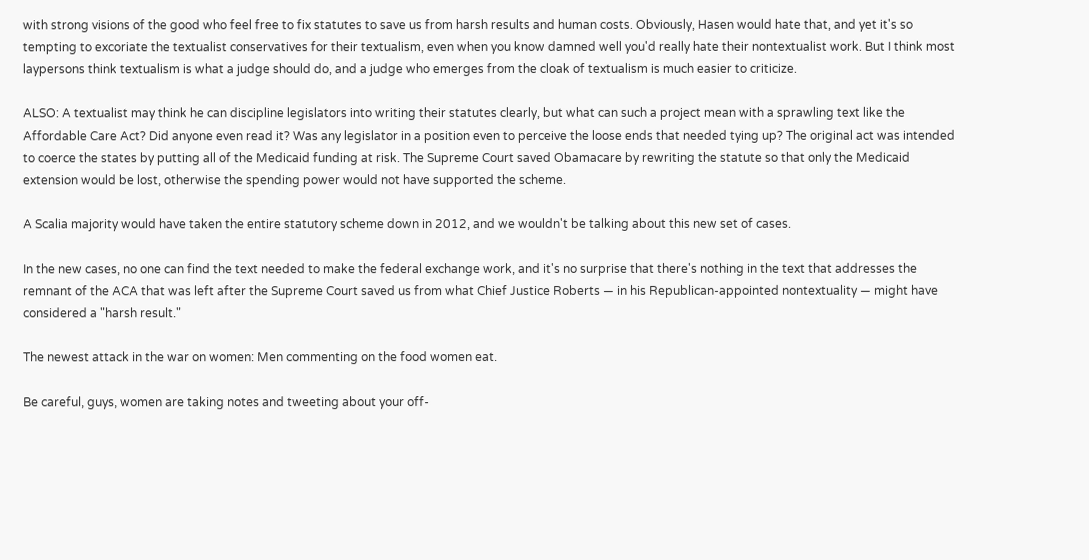with strong visions of the good who feel free to fix statutes to save us from harsh results and human costs. Obviously, Hasen would hate that, and yet it's so tempting to excoriate the textualist conservatives for their textualism, even when you know damned well you'd really hate their nontextualist work. But I think most laypersons think textualism is what a judge should do, and a judge who emerges from the cloak of textualism is much easier to criticize.

ALSO: A textualist may think he can discipline legislators into writing their statutes clearly, but what can such a project mean with a sprawling text like the Affordable Care Act? Did anyone even read it? Was any legislator in a position even to perceive the loose ends that needed tying up? The original act was intended to coerce the states by putting all of the Medicaid funding at risk. The Supreme Court saved Obamacare by rewriting the statute so that only the Medicaid extension would be lost, otherwise the spending power would not have supported the scheme.

A Scalia majority would have taken the entire statutory scheme down in 2012, and we wouldn't be talking about this new set of cases.

In the new cases, no one can find the text needed to make the federal exchange work, and it's no surprise that there's nothing in the text that addresses the remnant of the ACA that was left after the Supreme Court saved us from what Chief Justice Roberts — in his Republican-appointed nontextuality — might have considered a "harsh result."

The newest attack in the war on women: Men commenting on the food women eat.

Be careful, guys, women are taking notes and tweeting about your off-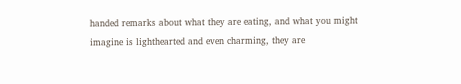handed remarks about what they are eating, and what you might imagine is lighthearted and even charming, they are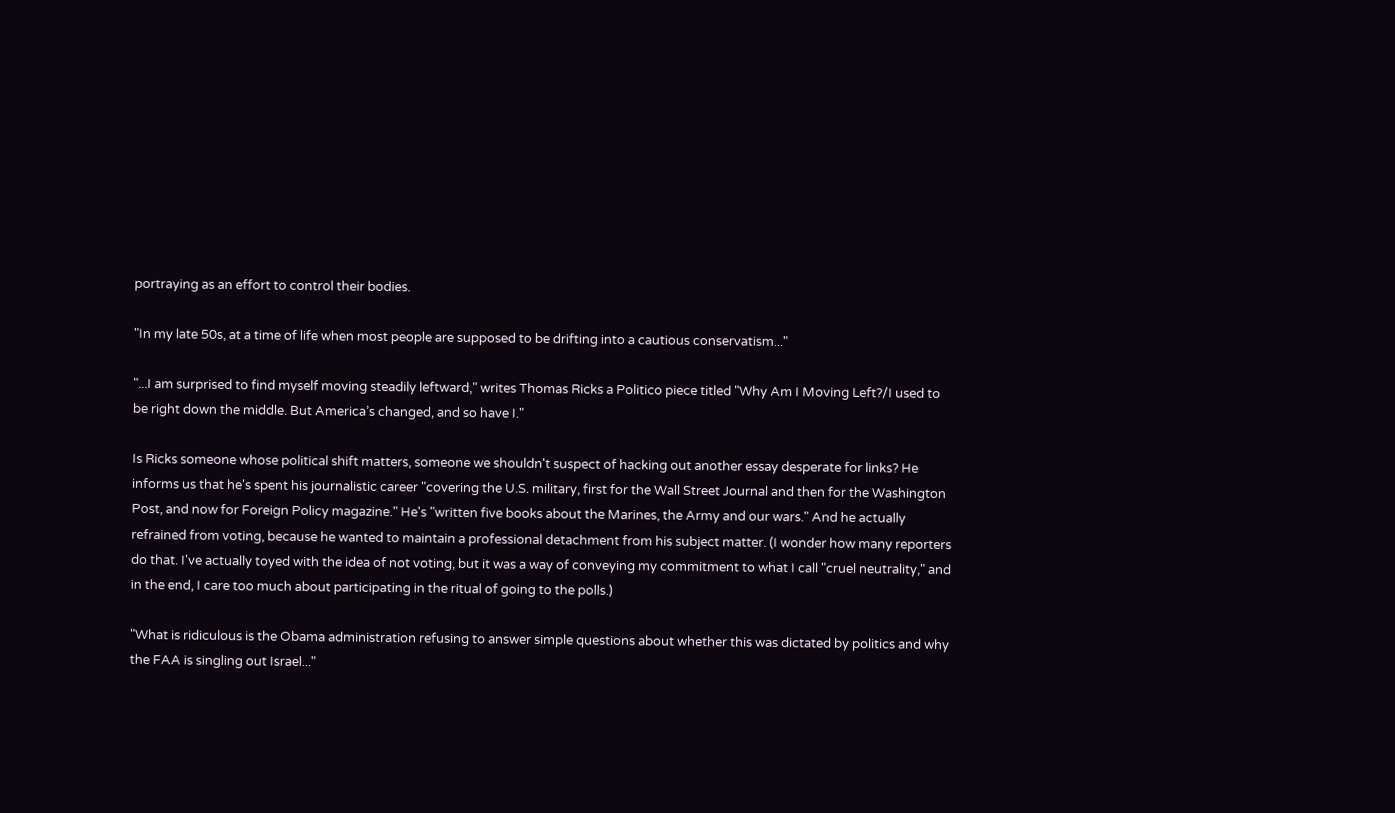portraying as an effort to control their bodies.

"In my late 50s, at a time of life when most people are supposed to be drifting into a cautious conservatism..."

"...I am surprised to find myself moving steadily leftward," writes Thomas Ricks a Politico piece titled "Why Am I Moving Left?/I used to be right down the middle. But America’s changed, and so have I."

Is Ricks someone whose political shift matters, someone we shouldn't suspect of hacking out another essay desperate for links? He informs us that he's spent his journalistic career "covering the U.S. military, first for the Wall Street Journal and then for the Washington Post, and now for Foreign Policy magazine." He's "written five books about the Marines, the Army and our wars." And he actually refrained from voting, because he wanted to maintain a professional detachment from his subject matter. (I wonder how many reporters do that. I've actually toyed with the idea of not voting, but it was a way of conveying my commitment to what I call "cruel neutrality," and in the end, I care too much about participating in the ritual of going to the polls.)

"What is ridiculous is the Obama administration refusing to answer simple questions about whether this was dictated by politics and why the FAA is singling out Israel..."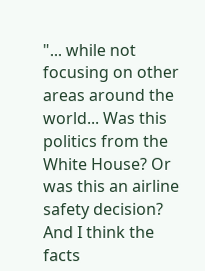"... while not focusing on other areas around the world... Was this politics from the White House? Or was this an airline safety decision? And I think the facts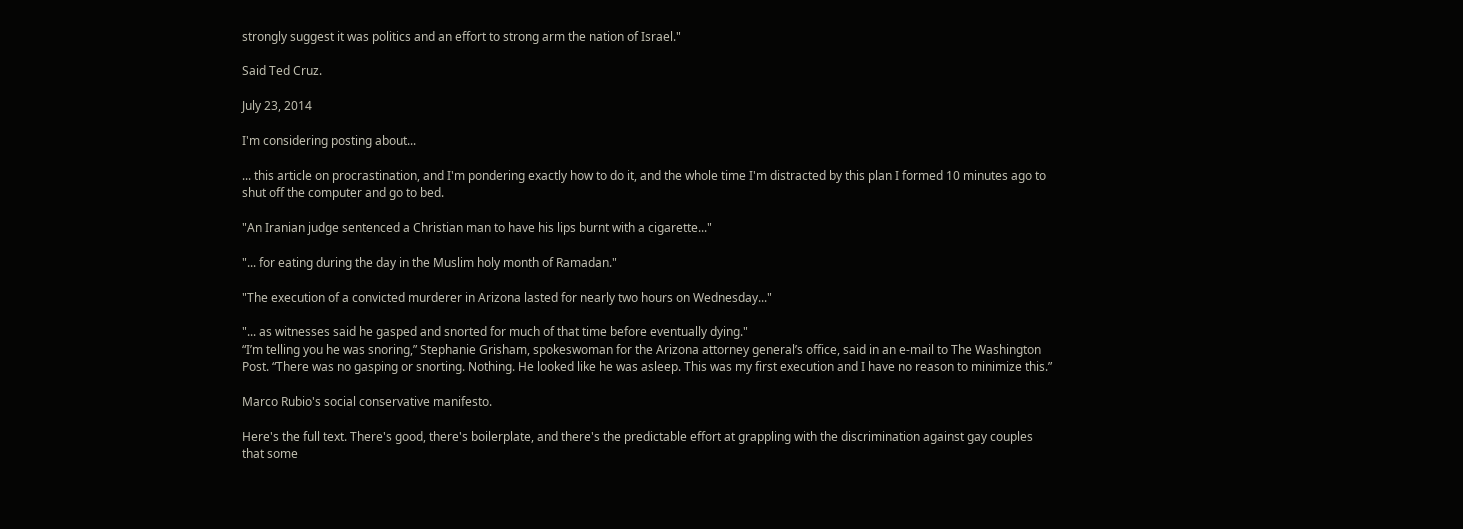strongly suggest it was politics and an effort to strong arm the nation of Israel."

Said Ted Cruz.

July 23, 2014

I'm considering posting about...

... this article on procrastination, and I'm pondering exactly how to do it, and the whole time I'm distracted by this plan I formed 10 minutes ago to shut off the computer and go to bed.

"An Iranian judge sentenced a Christian man to have his lips burnt with a cigarette..."

"... for eating during the day in the Muslim holy month of Ramadan."

"The execution of a convicted murderer in Arizona lasted for nearly two hours on Wednesday..."

"... as witnesses said he gasped and snorted for much of that time before eventually dying."
“I’m telling you he was snoring,” Stephanie Grisham, spokeswoman for the Arizona attorney general’s office, said in an e-mail to The Washington Post. “There was no gasping or snorting. Nothing. He looked like he was asleep. This was my first execution and I have no reason to minimize this.”

Marco Rubio's social conservative manifesto.

Here's the full text. There's good, there's boilerplate, and there's the predictable effort at grappling with the discrimination against gay couples that some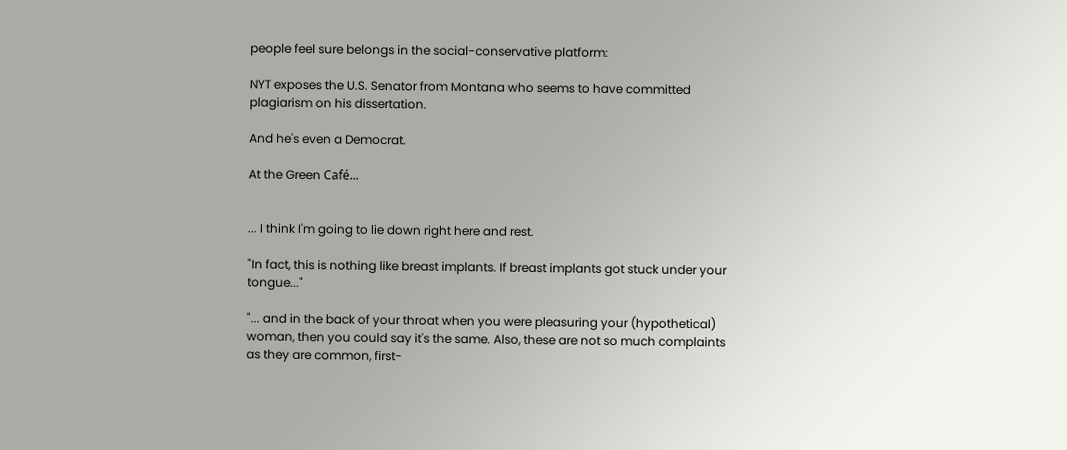people feel sure belongs in the social-conservative platform:

NYT exposes the U.S. Senator from Montana who seems to have committed plagiarism on his dissertation.

And he's even a Democrat.

At the Green Café...


... I think I'm going to lie down right here and rest.

"In fact, this is nothing like breast implants. If breast implants got stuck under your tongue..."

"... and in the back of your throat when you were pleasuring your (hypothetical) woman, then you could say it's the same. Also, these are not so much complaints as they are common, first-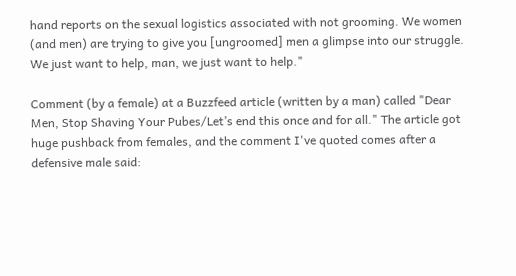hand reports on the sexual logistics associated with not grooming. We women (and men) are trying to give you [ungroomed] men a glimpse into our struggle. We just want to help, man, we just want to help."

Comment (by a female) at a Buzzfeed article (written by a man) called "Dear Men, Stop Shaving Your Pubes/Let’s end this once and for all." The article got huge pushback from females, and the comment I've quoted comes after a defensive male said: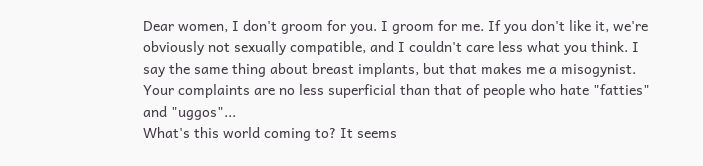Dear women, I don't groom for you. I groom for me. If you don't like it, we're obviously not sexually compatible, and I couldn't care less what you think. I say the same thing about breast implants, but that makes me a misogynist. Your complaints are no less superficial than that of people who hate "fatties" and "uggos"...
What's this world coming to? It seems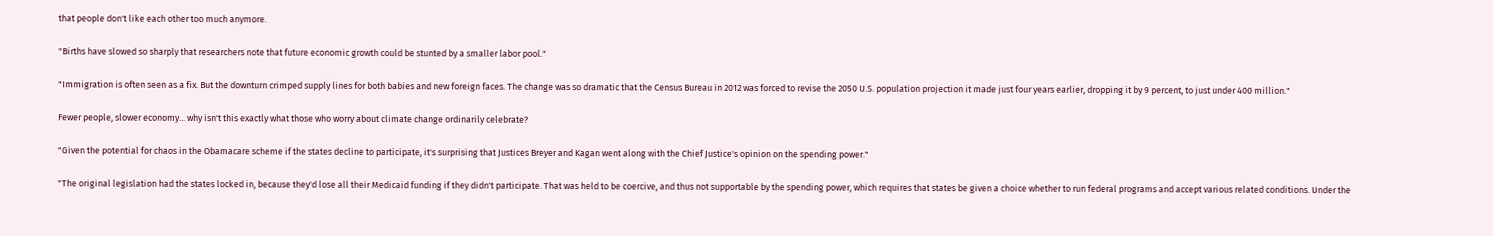that people don't like each other too much anymore.

"Births have slowed so sharply that researchers note that future economic growth could be stunted by a smaller labor pool."

"Immigration is often seen as a fix. But the downturn crimped supply lines for both babies and new foreign faces. The change was so dramatic that the Census Bureau in 2012 was forced to revise the 2050 U.S. population projection it made just four years earlier, dropping it by 9 percent, to just under 400 million."

Fewer people, slower economy... why isn't this exactly what those who worry about climate change ordinarily celebrate?

"Given the potential for chaos in the Obamacare scheme if the states decline to participate, it's surprising that Justices Breyer and Kagan went along with the Chief Justice's opinion on the spending power."

"The original legislation had the states locked in, because they'd lose all their Medicaid funding if they didn't participate. That was held to be coercive, and thus not supportable by the spending power, which requires that states be given a choice whether to run federal programs and accept various related conditions. Under the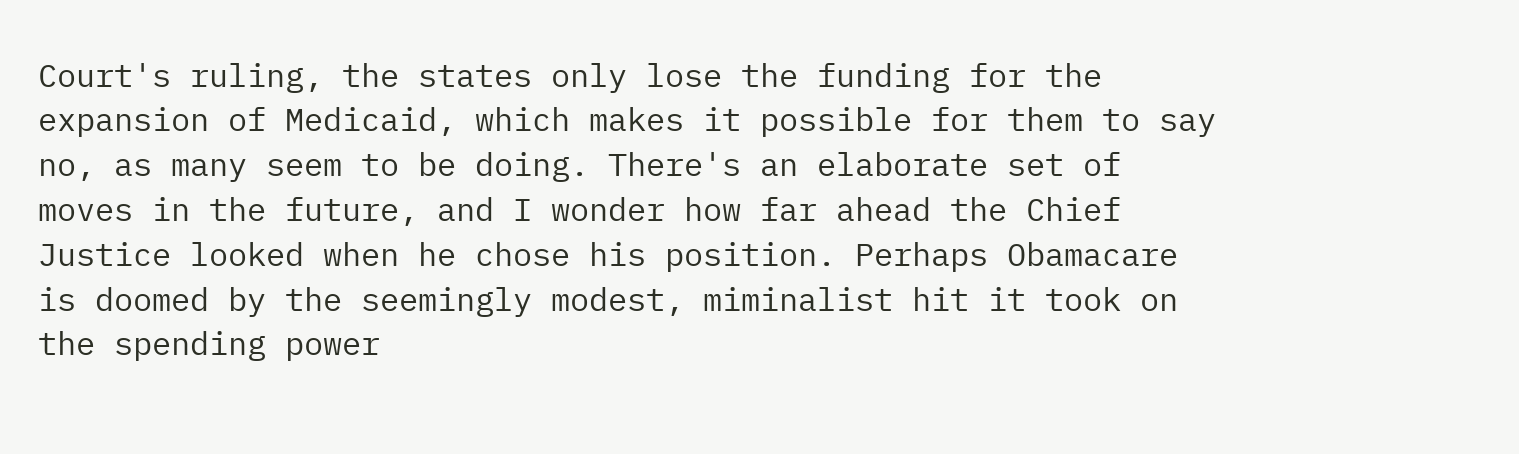Court's ruling, the states only lose the funding for the expansion of Medicaid, which makes it possible for them to say no, as many seem to be doing. There's an elaborate set of moves in the future, and I wonder how far ahead the Chief Justice looked when he chose his position. Perhaps Obamacare is doomed by the seemingly modest, miminalist hit it took on the spending power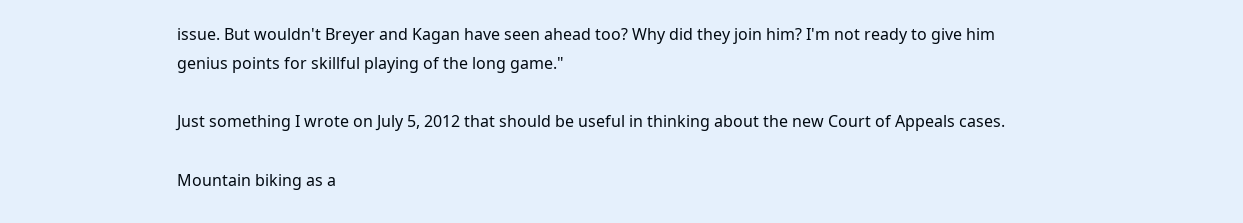issue. But wouldn't Breyer and Kagan have seen ahead too? Why did they join him? I'm not ready to give him genius points for skillful playing of the long game."

Just something I wrote on July 5, 2012 that should be useful in thinking about the new Court of Appeals cases.

Mountain biking as a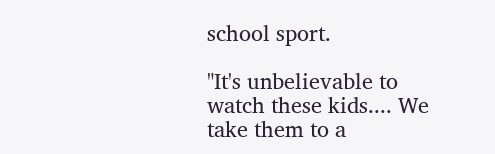school sport.

"It's unbelievable to watch these kids.... We take them to a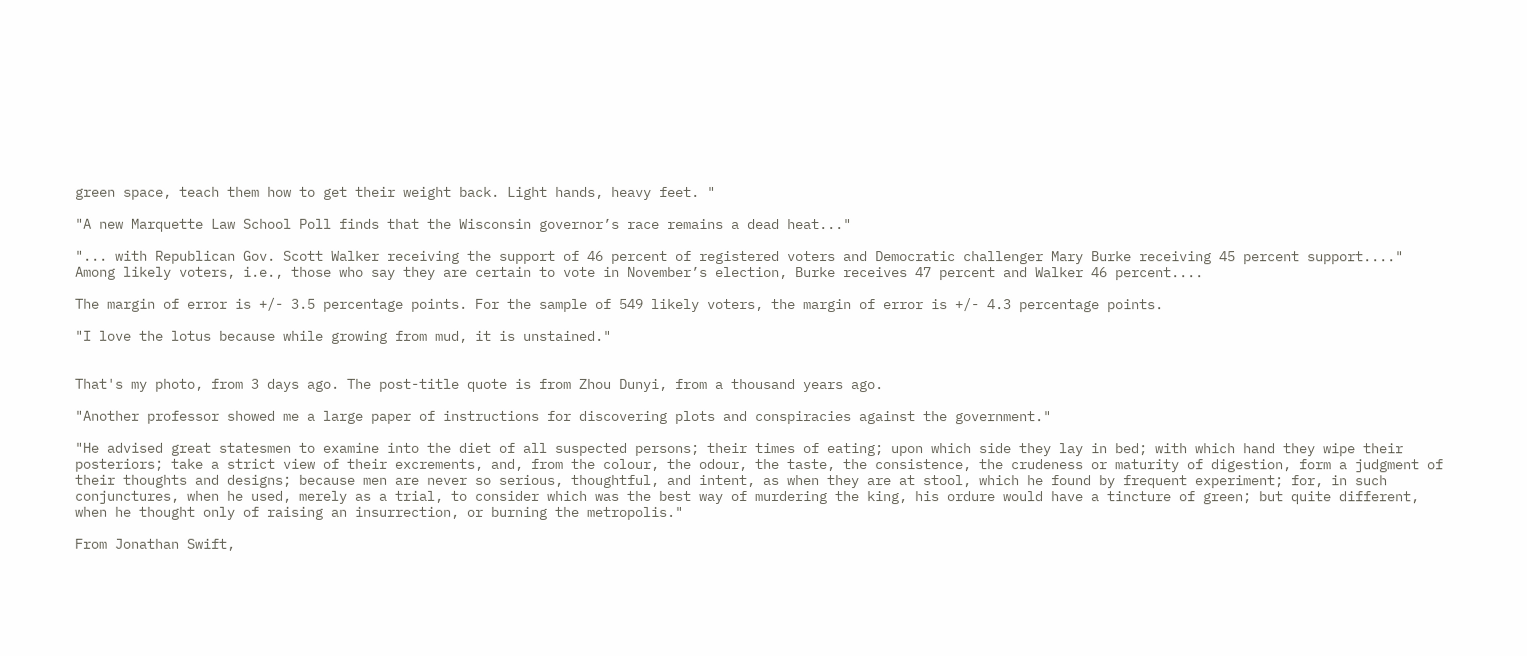green space, teach them how to get their weight back. Light hands, heavy feet. "

"A new Marquette Law School Poll finds that the Wisconsin governor’s race remains a dead heat..."

"... with Republican Gov. Scott Walker receiving the support of 46 percent of registered voters and Democratic challenger Mary Burke receiving 45 percent support...."
Among likely voters, i.e., those who say they are certain to vote in November’s election, Burke receives 47 percent and Walker 46 percent....

The margin of error is +/- 3.5 percentage points. For the sample of 549 likely voters, the margin of error is +/- 4.3 percentage points.

"I love the lotus because while growing from mud, it is unstained."


That's my photo, from 3 days ago. The post-title quote is from Zhou Dunyi, from a thousand years ago.

"Another professor showed me a large paper of instructions for discovering plots and conspiracies against the government."

"He advised great statesmen to examine into the diet of all suspected persons; their times of eating; upon which side they lay in bed; with which hand they wipe their posteriors; take a strict view of their excrements, and, from the colour, the odour, the taste, the consistence, the crudeness or maturity of digestion, form a judgment of their thoughts and designs; because men are never so serious, thoughtful, and intent, as when they are at stool, which he found by frequent experiment; for, in such conjunctures, when he used, merely as a trial, to consider which was the best way of murdering the king, his ordure would have a tincture of green; but quite different, when he thought only of raising an insurrection, or burning the metropolis."

From Jonathan Swift,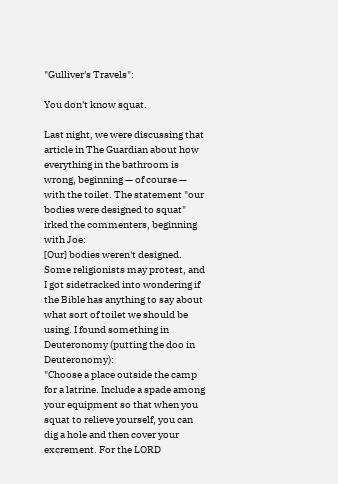"Gulliver's Travels":

You don't know squat.

Last night, we were discussing that article in The Guardian about how everything in the bathroom is wrong, beginning — of course — with the toilet. The statement "our bodies were designed to squat" irked the commenters, beginning with Joe:
[Our] bodies weren't designed.
Some religionists may protest, and I got sidetracked into wondering if the Bible has anything to say about what sort of toilet we should be using. I found something in Deuteronomy (putting the doo in Deuteronomy):
"Choose a place outside the camp for a latrine. Include a spade among your equipment so that when you squat to relieve yourself, you can dig a hole and then cover your excrement. For the LORD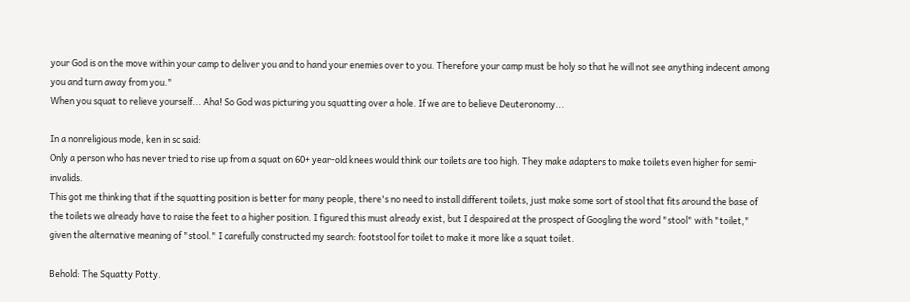your God is on the move within your camp to deliver you and to hand your enemies over to you. Therefore your camp must be holy so that he will not see anything indecent among you and turn away from you."
When you squat to relieve yourself... Aha! So God was picturing you squatting over a hole. If we are to believe Deuteronomy...

In a nonreligious mode, ken in sc said:
Only a person who has never tried to rise up from a squat on 60+ year-old knees would think our toilets are too high. They make adapters to make toilets even higher for semi-invalids.
This got me thinking that if the squatting position is better for many people, there's no need to install different toilets, just make some sort of stool that fits around the base of the toilets we already have to raise the feet to a higher position. I figured this must already exist, but I despaired at the prospect of Googling the word "stool" with "toilet," given the alternative meaning of "stool." I carefully constructed my search: footstool for toilet to make it more like a squat toilet.

Behold: The Squatty Potty.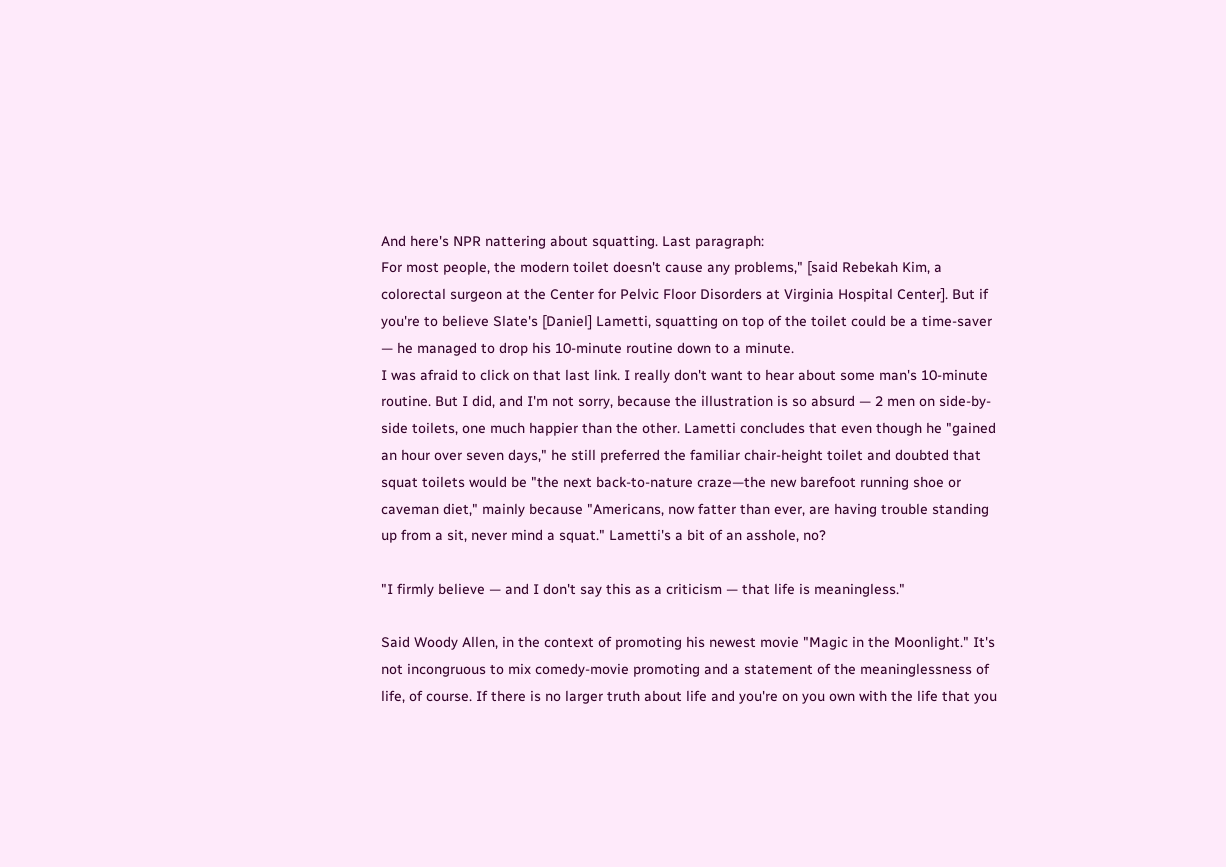And here's NPR nattering about squatting. Last paragraph:
For most people, the modern toilet doesn't cause any problems," [said Rebekah Kim, a colorectal surgeon at the Center for Pelvic Floor Disorders at Virginia Hospital Center]. But if you're to believe Slate's [Daniel] Lametti, squatting on top of the toilet could be a time-saver — he managed to drop his 10-minute routine down to a minute.
I was afraid to click on that last link. I really don't want to hear about some man's 10-minute routine. But I did, and I'm not sorry, because the illustration is so absurd — 2 men on side-by-side toilets, one much happier than the other. Lametti concludes that even though he "gained an hour over seven days," he still preferred the familiar chair-height toilet and doubted that squat toilets would be "the next back-to-nature craze—the new barefoot running shoe or caveman diet," mainly because "Americans, now fatter than ever, are having trouble standing up from a sit, never mind a squat." Lametti's a bit of an asshole, no?

"I firmly believe — and I don't say this as a criticism — that life is meaningless."

Said Woody Allen, in the context of promoting his newest movie "Magic in the Moonlight." It's not incongruous to mix comedy-movie promoting and a statement of the meaninglessness of life, of course. If there is no larger truth about life and you're on you own with the life that you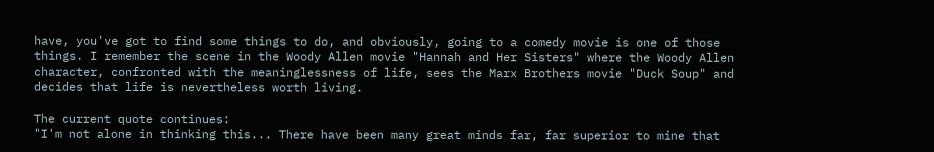have, you've got to find some things to do, and obviously, going to a comedy movie is one of those things. I remember the scene in the Woody Allen movie "Hannah and Her Sisters" where the Woody Allen character, confronted with the meaninglessness of life, sees the Marx Brothers movie "Duck Soup" and decides that life is nevertheless worth living.

The current quote continues:
"I'm not alone in thinking this... There have been many great minds far, far superior to mine that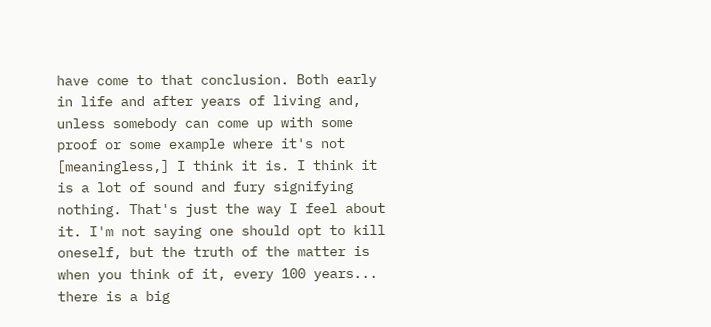have come to that conclusion. Both early in life and after years of living and, unless somebody can come up with some proof or some example where it's not [meaningless,] I think it is. I think it is a lot of sound and fury signifying nothing. That's just the way I feel about it. I'm not saying one should opt to kill oneself, but the truth of the matter is when you think of it, every 100 years... there is a big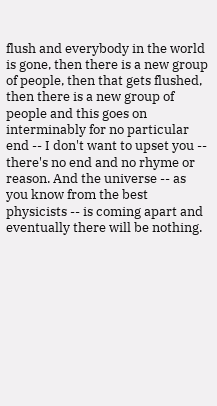flush and everybody in the world is gone, then there is a new group of people, then that gets flushed, then there is a new group of people and this goes on interminably for no particular end -- I don't want to upset you -- there's no end and no rhyme or reason. And the universe -- as you know from the best physicists -- is coming apart and eventually there will be nothing.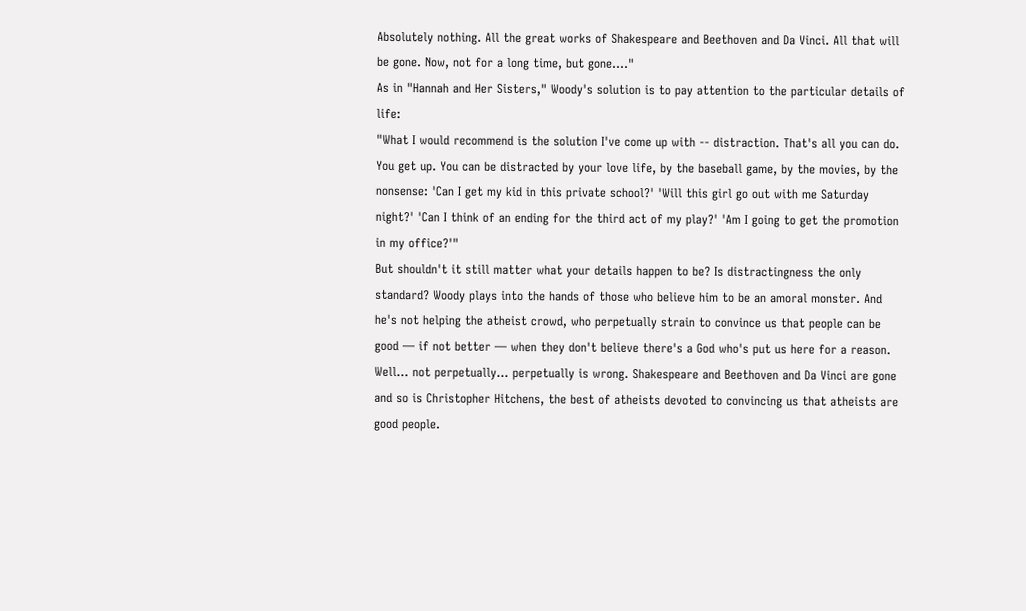Absolutely nothing. All the great works of Shakespeare and Beethoven and Da Vinci. All that will be gone. Now, not for a long time, but gone...."
As in "Hannah and Her Sisters," Woody's solution is to pay attention to the particular details of life:
"What I would recommend is the solution I've come up with -- distraction. That's all you can do. You get up. You can be distracted by your love life, by the baseball game, by the movies, by the nonsense: 'Can I get my kid in this private school?' 'Will this girl go out with me Saturday night?' 'Can I think of an ending for the third act of my play?' 'Am I going to get the promotion in my office?'"
But shouldn't it still matter what your details happen to be? Is distractingness the only standard? Woody plays into the hands of those who believe him to be an amoral monster. And he's not helping the atheist crowd, who perpetually strain to convince us that people can be good — if not better — when they don't believe there's a God who's put us here for a reason. Well... not perpetually... perpetually is wrong. Shakespeare and Beethoven and Da Vinci are gone and so is Christopher Hitchens, the best of atheists devoted to convincing us that atheists are good people.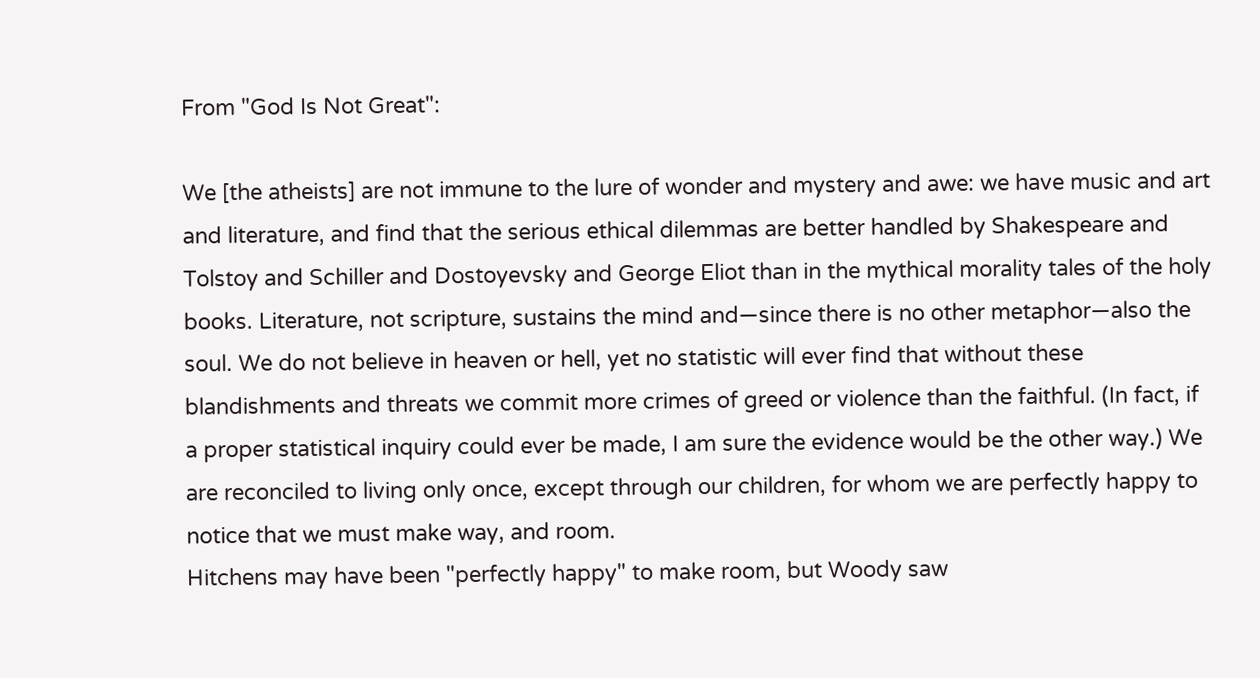From "God Is Not Great":

We [the atheists] are not immune to the lure of wonder and mystery and awe: we have music and art and literature, and find that the serious ethical dilemmas are better handled by Shakespeare and Tolstoy and Schiller and Dostoyevsky and George Eliot than in the mythical morality tales of the holy books. Literature, not scripture, sustains the mind and—since there is no other metaphor—also the soul. We do not believe in heaven or hell, yet no statistic will ever find that without these blandishments and threats we commit more crimes of greed or violence than the faithful. (In fact, if a proper statistical inquiry could ever be made, I am sure the evidence would be the other way.) We are reconciled to living only once, except through our children, for whom we are perfectly happy to notice that we must make way, and room.
Hitchens may have been "perfectly happy" to make room, but Woody saw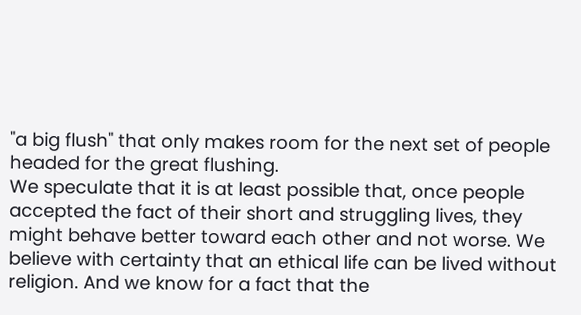"a big flush" that only makes room for the next set of people headed for the great flushing.
We speculate that it is at least possible that, once people accepted the fact of their short and struggling lives, they might behave better toward each other and not worse. We believe with certainty that an ethical life can be lived without religion. And we know for a fact that the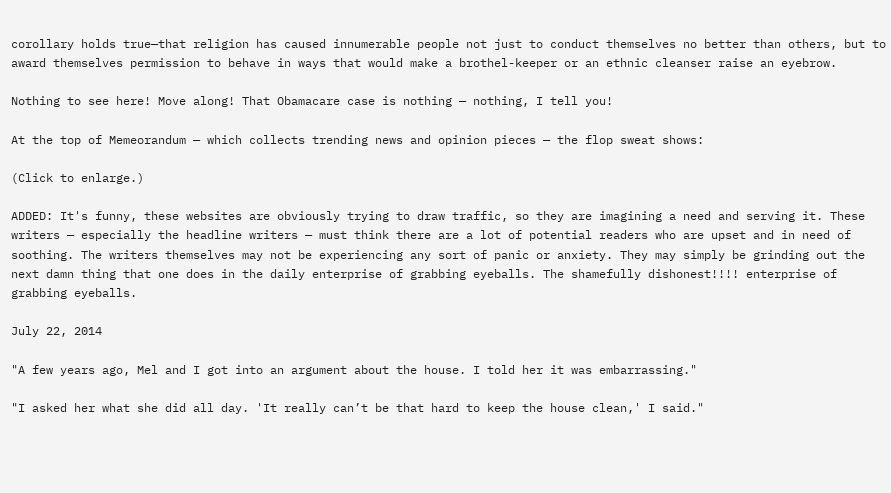corollary holds true—that religion has caused innumerable people not just to conduct themselves no better than others, but to award themselves permission to behave in ways that would make a brothel-keeper or an ethnic cleanser raise an eyebrow.

Nothing to see here! Move along! That Obamacare case is nothing — nothing, I tell you!

At the top of Memeorandum — which collects trending news and opinion pieces — the flop sweat shows:

(Click to enlarge.)

ADDED: It's funny, these websites are obviously trying to draw traffic, so they are imagining a need and serving it. These writers — especially the headline writers — must think there are a lot of potential readers who are upset and in need of soothing. The writers themselves may not be experiencing any sort of panic or anxiety. They may simply be grinding out the next damn thing that one does in the daily enterprise of grabbing eyeballs. The shamefully dishonest!!!! enterprise of grabbing eyeballs.

July 22, 2014

"A few years ago, Mel and I got into an argument about the house. I told her it was embarrassing."

"I asked her what she did all day. 'It really can’t be that hard to keep the house clean,' I said."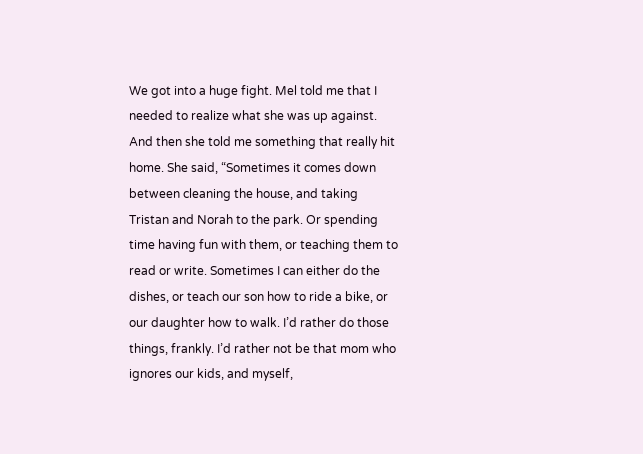We got into a huge fight. Mel told me that I needed to realize what she was up against. And then she told me something that really hit home. She said, “Sometimes it comes down between cleaning the house, and taking Tristan and Norah to the park. Or spending time having fun with them, or teaching them to read or write. Sometimes I can either do the dishes, or teach our son how to ride a bike, or our daughter how to walk. I’d rather do those things, frankly. I’d rather not be that mom who ignores our kids, and myself,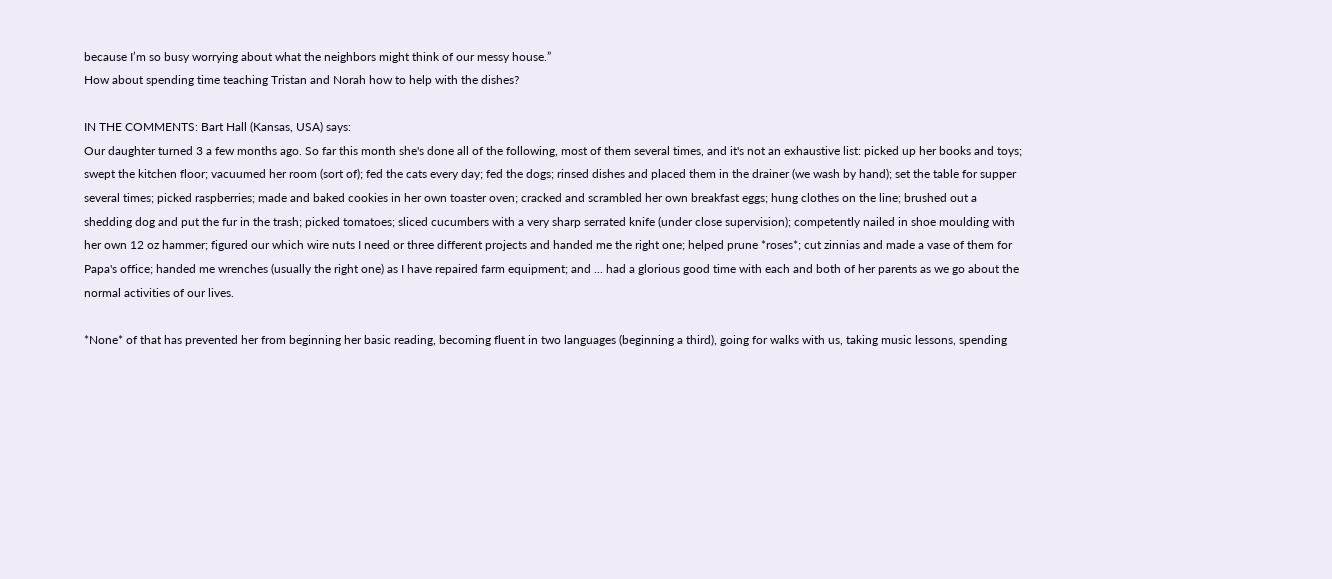because I’m so busy worrying about what the neighbors might think of our messy house.”
How about spending time teaching Tristan and Norah how to help with the dishes?

IN THE COMMENTS: Bart Hall (Kansas, USA) says:
Our daughter turned 3 a few months ago. So far this month she's done all of the following, most of them several times, and it's not an exhaustive list: picked up her books and toys; swept the kitchen floor; vacuumed her room (sort of); fed the cats every day; fed the dogs; rinsed dishes and placed them in the drainer (we wash by hand); set the table for supper several times; picked raspberries; made and baked cookies in her own toaster oven; cracked and scrambled her own breakfast eggs; hung clothes on the line; brushed out a shedding dog and put the fur in the trash; picked tomatoes; sliced cucumbers with a very sharp serrated knife (under close supervision); competently nailed in shoe moulding with her own 12 oz hammer; figured our which wire nuts I need or three different projects and handed me the right one; helped prune *roses*; cut zinnias and made a vase of them for Papa's office; handed me wrenches (usually the right one) as I have repaired farm equipment; and ... had a glorious good time with each and both of her parents as we go about the normal activities of our lives.

*None* of that has prevented her from beginning her basic reading, becoming fluent in two languages (beginning a third), going for walks with us, taking music lessons, spending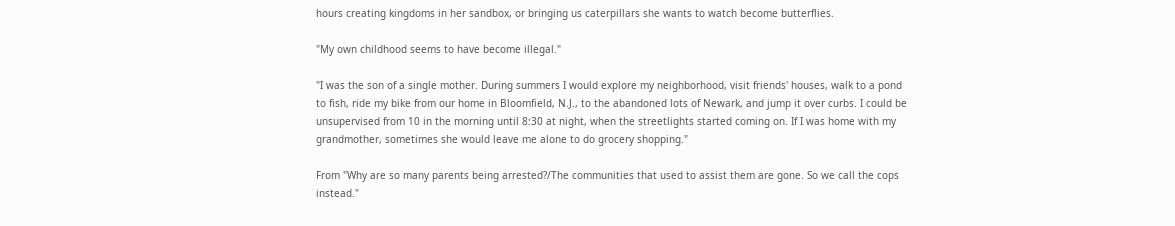hours creating kingdoms in her sandbox, or bringing us caterpillars she wants to watch become butterflies.

"My own childhood seems to have become illegal."

"I was the son of a single mother. During summers I would explore my neighborhood, visit friends' houses, walk to a pond to fish, ride my bike from our home in Bloomfield, N.J., to the abandoned lots of Newark, and jump it over curbs. I could be unsupervised from 10 in the morning until 8:30 at night, when the streetlights started coming on. If I was home with my grandmother, sometimes she would leave me alone to do grocery shopping."

From "Why are so many parents being arrested?/The communities that used to assist them are gone. So we call the cops instead."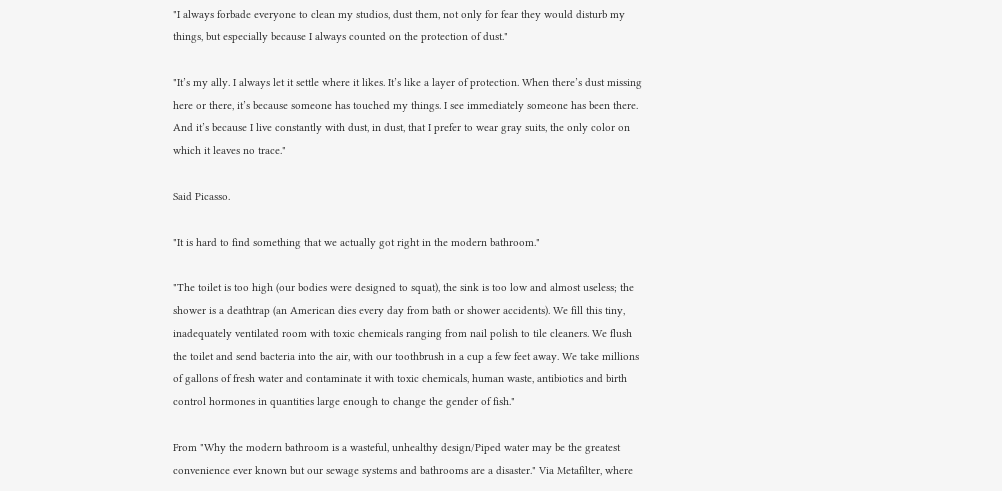"I always forbade everyone to clean my studios, dust them, not only for fear they would disturb my things, but especially because I always counted on the protection of dust."

"It’s my ally. I always let it settle where it likes. It’s like a layer of protection. When there’s dust missing here or there, it’s because someone has touched my things. I see immediately someone has been there. And it’s because I live constantly with dust, in dust, that I prefer to wear gray suits, the only color on which it leaves no trace."

Said Picasso.

"It is hard to find something that we actually got right in the modern bathroom."

"The toilet is too high (our bodies were designed to squat), the sink is too low and almost useless; the shower is a deathtrap (an American dies every day from bath or shower accidents). We fill this tiny, inadequately ventilated room with toxic chemicals ranging from nail polish to tile cleaners. We flush the toilet and send bacteria into the air, with our toothbrush in a cup a few feet away. We take millions of gallons of fresh water and contaminate it with toxic chemicals, human waste, antibiotics and birth control hormones in quantities large enough to change the gender of fish."

From "Why the modern bathroom is a wasteful, unhealthy design/Piped water may be the greatest convenience ever known but our sewage systems and bathrooms are a disaster." Via Metafilter, where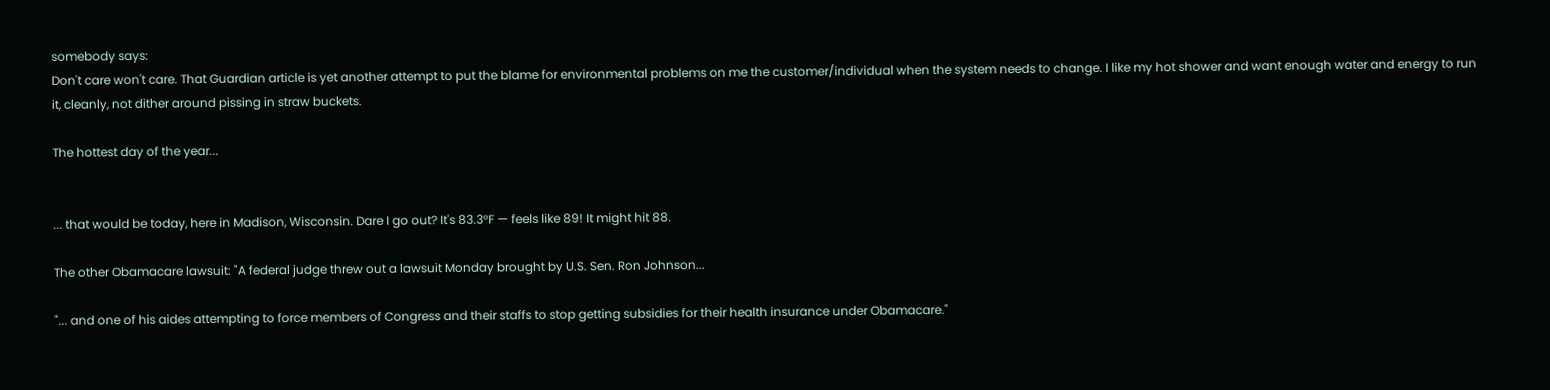somebody says:
Don't care won't care. That Guardian article is yet another attempt to put the blame for environmental problems on me the customer/individual when the system needs to change. I like my hot shower and want enough water and energy to run it, cleanly, not dither around pissing in straw buckets.

The hottest day of the year...


... that would be today, here in Madison, Wisconsin. Dare I go out? It's 83.3°F — feels like 89! It might hit 88.

The other Obamacare lawsuit: "A federal judge threw out a lawsuit Monday brought by U.S. Sen. Ron Johnson...

"... and one of his aides attempting to force members of Congress and their staffs to stop getting subsidies for their health insurance under Obamacare."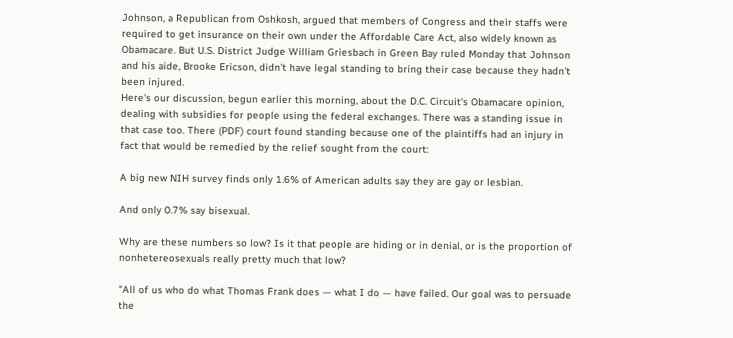Johnson, a Republican from Oshkosh, argued that members of Congress and their staffs were required to get insurance on their own under the Affordable Care Act, also widely known as Obamacare. But U.S. District Judge William Griesbach in Green Bay ruled Monday that Johnson and his aide, Brooke Ericson, didn't have legal standing to bring their case because they hadn't been injured.
Here's our discussion, begun earlier this morning, about the D.C. Circuit's Obamacare opinion, dealing with subsidies for people using the federal exchanges. There was a standing issue in that case too. There (PDF) court found standing because one of the plaintiffs had an injury in fact that would be remedied by the relief sought from the court:

A big new NIH survey finds only 1.6% of American adults say they are gay or lesbian.

And only 0.7% say bisexual.

Why are these numbers so low? Is it that people are hiding or in denial, or is the proportion of nonhetereosexuals really pretty much that low?

"All of us who do what Thomas Frank does — what I do — have failed. Our goal was to persuade the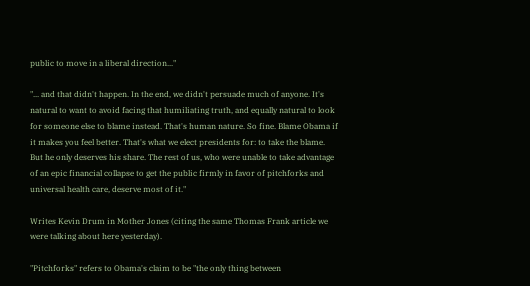public to move in a liberal direction..."

"... and that didn't happen. In the end, we didn't persuade much of anyone. It's natural to want to avoid facing that humiliating truth, and equally natural to look for someone else to blame instead. That's human nature. So fine. Blame Obama if it makes you feel better. That's what we elect presidents for: to take the blame. But he only deserves his share. The rest of us, who were unable to take advantage of an epic financial collapse to get the public firmly in favor of pitchforks and universal health care, deserve most of it."

Writes Kevin Drum in Mother Jones (citing the same Thomas Frank article we were talking about here yesterday).

"Pitchforks" refers to Obama's claim to be "the only thing between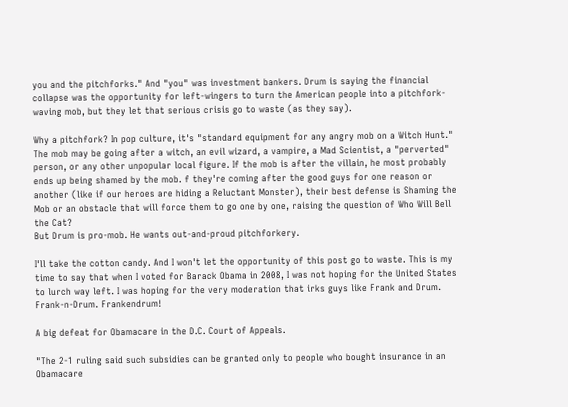you and the pitchforks." And "you" was investment bankers. Drum is saying the financial collapse was the opportunity for left-wingers to turn the American people into a pitchfork-waving mob, but they let that serious crisis go to waste (as they say).

Why a pitchfork? In pop culture, it's "standard equipment for any angry mob on a Witch Hunt."
The mob may be going after a witch, an evil wizard, a vampire, a Mad Scientist, a "perverted" person, or any other unpopular local figure. If the mob is after the villain, he most probably ends up being shamed by the mob. f they're coming after the good guys for one reason or another (like if our heroes are hiding a Reluctant Monster), their best defense is Shaming the Mob or an obstacle that will force them to go one by one, raising the question of Who Will Bell the Cat?
But Drum is pro-mob. He wants out-and-proud pitchforkery.

I'll take the cotton candy. And I won't let the opportunity of this post go to waste. This is my time to say that when I voted for Barack Obama in 2008, I was not hoping for the United States to lurch way left. I was hoping for the very moderation that irks guys like Frank and Drum. Frank-n-Drum. Frankendrum!

A big defeat for Obamacare in the D.C. Court of Appeals.

"The 2-1 ruling said such subsidies can be granted only to people who bought insurance in an Obamacare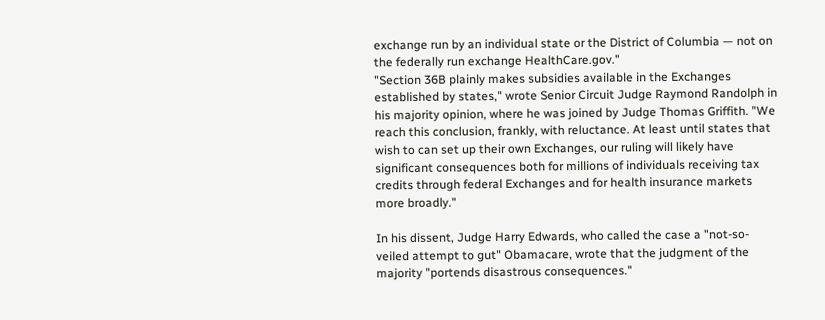exchange run by an individual state or the District of Columbia — not on the federally run exchange HealthCare.gov."
"Section 36B plainly makes subsidies available in the Exchanges established by states," wrote Senior Circuit Judge Raymond Randolph in his majority opinion, where he was joined by Judge Thomas Griffith. "We reach this conclusion, frankly, with reluctance. At least until states that wish to can set up their own Exchanges, our ruling will likely have significant consequences both for millions of individuals receiving tax credits through federal Exchanges and for health insurance markets more broadly."

In his dissent, Judge Harry Edwards, who called the case a "not-so-veiled attempt to gut" Obamacare, wrote that the judgment of the majority "portends disastrous consequences."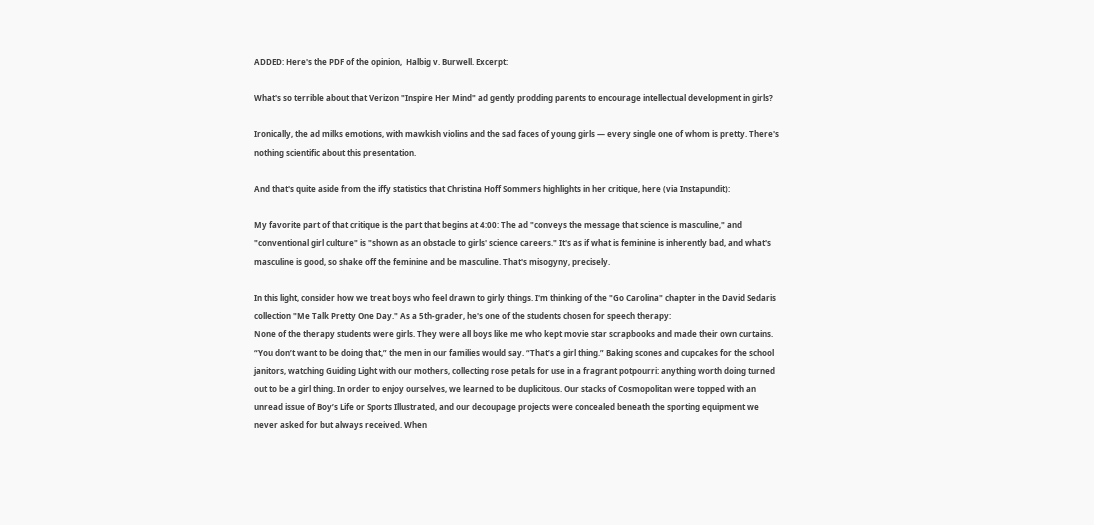ADDED: Here's the PDF of the opinion,  Halbig v. Burwell. Excerpt:

What's so terrible about that Verizon "Inspire Her Mind" ad gently prodding parents to encourage intellectual development in girls?

Ironically, the ad milks emotions, with mawkish violins and the sad faces of young girls — every single one of whom is pretty. There's nothing scientific about this presentation.

And that's quite aside from the iffy statistics that Christina Hoff Sommers highlights in her critique, here (via Instapundit):

My favorite part of that critique is the part that begins at 4:00: The ad "conveys the message that science is masculine," and "conventional girl culture" is "shown as an obstacle to girls' science careers." It's as if what is feminine is inherently bad, and what's masculine is good, so shake off the feminine and be masculine. That's misogyny, precisely.

In this light, consider how we treat boys who feel drawn to girly things. I'm thinking of the "Go Carolina" chapter in the David Sedaris collection "Me Talk Pretty One Day." As a 5th-grader, he's one of the students chosen for speech therapy:
None of the therapy students were girls. They were all boys like me who kept movie star scrapbooks and made their own curtains. “You don’t want to be doing that,” the men in our families would say. “That’s a girl thing.” Baking scones and cupcakes for the school janitors, watching Guiding Light with our mothers, collecting rose petals for use in a fragrant potpourri: anything worth doing turned out to be a girl thing. In order to enjoy ourselves, we learned to be duplicitous. Our stacks of Cosmopolitan were topped with an unread issue of Boy’s Life or Sports Illustrated, and our decoupage projects were concealed beneath the sporting equipment we never asked for but always received. When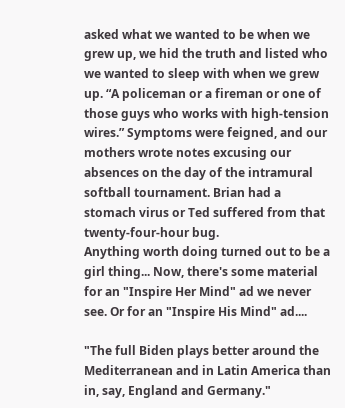asked what we wanted to be when we grew up, we hid the truth and listed who we wanted to sleep with when we grew up. “A policeman or a fireman or one of those guys who works with high-tension wires.” Symptoms were feigned, and our mothers wrote notes excusing our absences on the day of the intramural softball tournament. Brian had a stomach virus or Ted suffered from that twenty-four-hour bug.
Anything worth doing turned out to be a girl thing... Now, there's some material for an "Inspire Her Mind" ad we never see. Or for an "Inspire His Mind" ad....

"The full Biden plays better around the Mediterranean and in Latin America than in, say, England and Germany."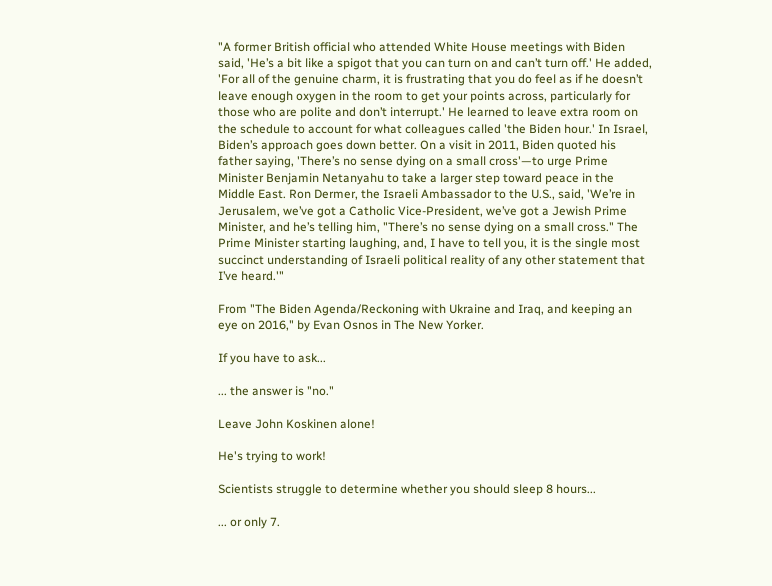"A former British official who attended White House meetings with Biden said, 'He’s a bit like a spigot that you can turn on and can’t turn off.' He added, 'For all of the genuine charm, it is frustrating that you do feel as if he doesn’t leave enough oxygen in the room to get your points across, particularly for those who are polite and don’t interrupt.' He learned to leave extra room on the schedule to account for what colleagues called 'the Biden hour.' In Israel, Biden’s approach goes down better. On a visit in 2011, Biden quoted his father saying, 'There’s no sense dying on a small cross'—to urge Prime Minister Benjamin Netanyahu to take a larger step toward peace in the Middle East. Ron Dermer, the Israeli Ambassador to the U.S., said, 'We’re in Jerusalem, we’ve got a Catholic Vice-President, we’ve got a Jewish Prime Minister, and he’s telling him, "There’s no sense dying on a small cross." The Prime Minister starting laughing, and, I have to tell you, it is the single most succinct understanding of Israeli political reality of any other statement that I’ve heard.'"

From "The Biden Agenda/Reckoning with Ukraine and Iraq, and keeping an eye on 2016," by Evan Osnos in The New Yorker.

If you have to ask...

... the answer is "no."

Leave John Koskinen alone!

He's trying to work!

Scientists struggle to determine whether you should sleep 8 hours...

... or only 7.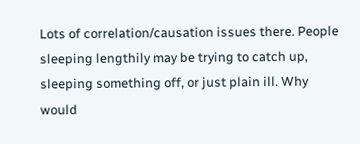Lots of correlation/causation issues there. People sleeping lengthily may be trying to catch up, sleeping something off, or just plain ill. Why would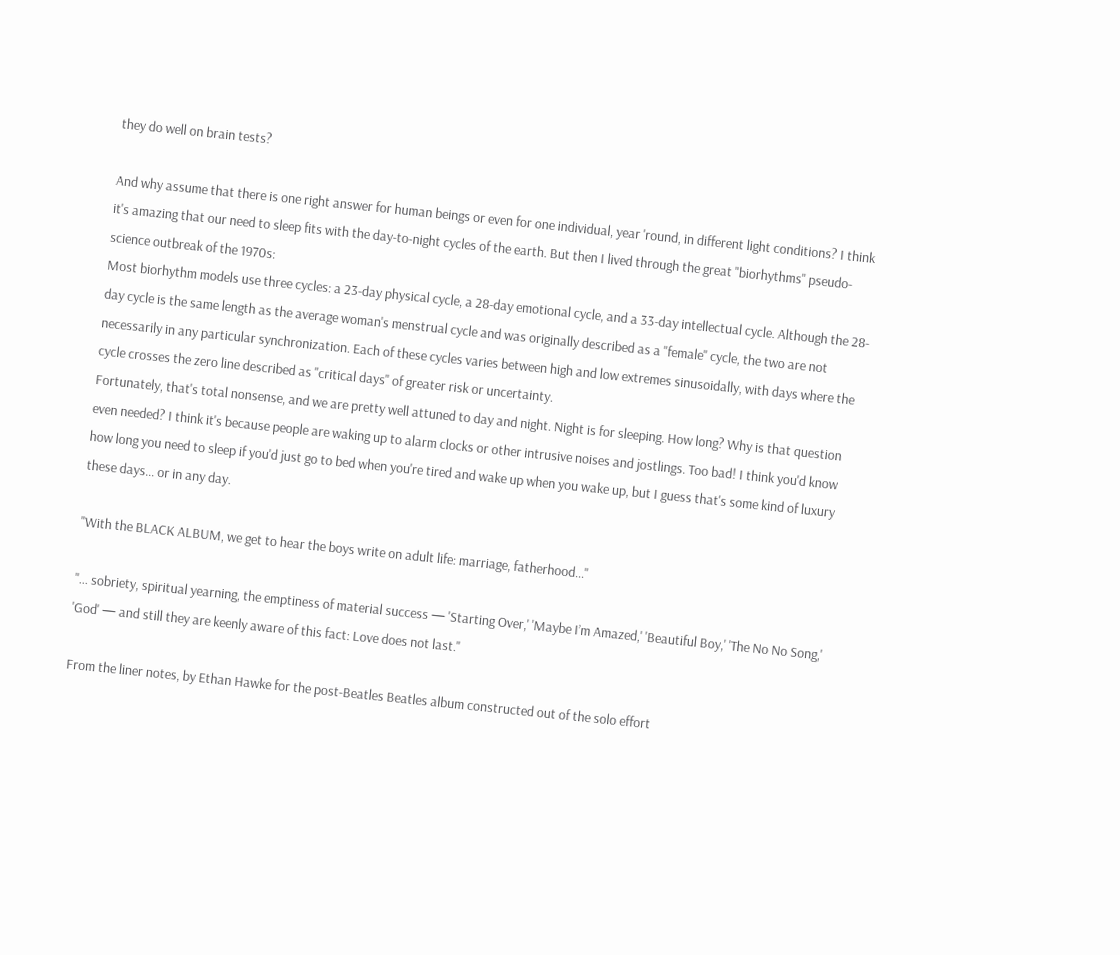they do well on brain tests?

And why assume that there is one right answer for human beings or even for one individual, year 'round, in different light conditions? I think it's amazing that our need to sleep fits with the day-to-night cycles of the earth. But then I lived through the great "biorhythms" pseudo-science outbreak of the 1970s:
Most biorhythm models use three cycles: a 23-day physical cycle, a 28-day emotional cycle, and a 33-day intellectual cycle. Although the 28-day cycle is the same length as the average woman's menstrual cycle and was originally described as a "female" cycle, the two are not necessarily in any particular synchronization. Each of these cycles varies between high and low extremes sinusoidally, with days where the cycle crosses the zero line described as "critical days" of greater risk or uncertainty.
Fortunately, that's total nonsense, and we are pretty well attuned to day and night. Night is for sleeping. How long? Why is that question even needed? I think it's because people are waking up to alarm clocks or other intrusive noises and jostlings. Too bad! I think you'd know how long you need to sleep if you'd just go to bed when you're tired and wake up when you wake up, but I guess that's some kind of luxury these days... or in any day.

"With the BLACK ALBUM, we get to hear the boys write on adult life: marriage, fatherhood..."

"... sobriety, spiritual yearning, the emptiness of material success — 'Starting Over,' 'Maybe I’m Amazed,' 'Beautiful Boy,' 'The No No Song,' 'God' — and still they are keenly aware of this fact: Love does not last."

From the liner notes, by Ethan Hawke for the post-Beatles Beatles album constructed out of the solo effort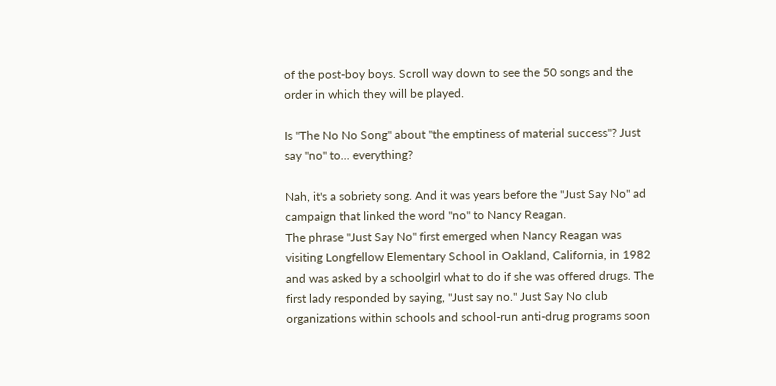of the post-boy boys. Scroll way down to see the 50 songs and the order in which they will be played.

Is "The No No Song" about "the emptiness of material success"? Just say "no" to... everything?

Nah, it's a sobriety song. And it was years before the "Just Say No" ad campaign that linked the word "no" to Nancy Reagan.
The phrase "Just Say No" first emerged when Nancy Reagan was visiting Longfellow Elementary School in Oakland, California, in 1982 and was asked by a schoolgirl what to do if she was offered drugs. The first lady responded by saying, "Just say no." Just Say No club organizations within schools and school-run anti-drug programs soon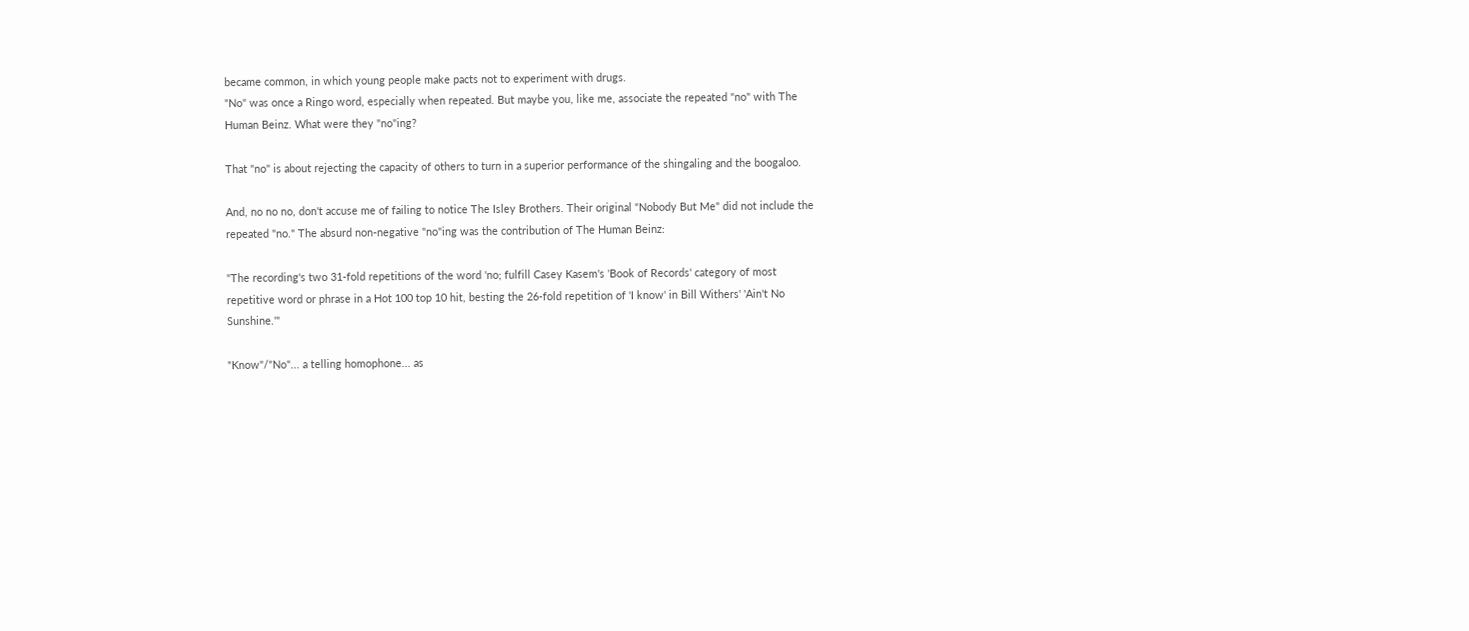became common, in which young people make pacts not to experiment with drugs.
"No" was once a Ringo word, especially when repeated. But maybe you, like me, associate the repeated "no" with The Human Beinz. What were they "no"ing?

That "no" is about rejecting the capacity of others to turn in a superior performance of the shingaling and the boogaloo.

And, no no no, don't accuse me of failing to notice The Isley Brothers. Their original "Nobody But Me" did not include the repeated "no." The absurd non-negative "no"ing was the contribution of The Human Beinz:

"The recording's two 31-fold repetitions of the word 'no; fulfill Casey Kasem's 'Book of Records' category of most repetitive word or phrase in a Hot 100 top 10 hit, besting the 26-fold repetition of 'I know' in Bill Withers' 'Ain't No Sunshine.'"

"Know"/"No"... a telling homophone... as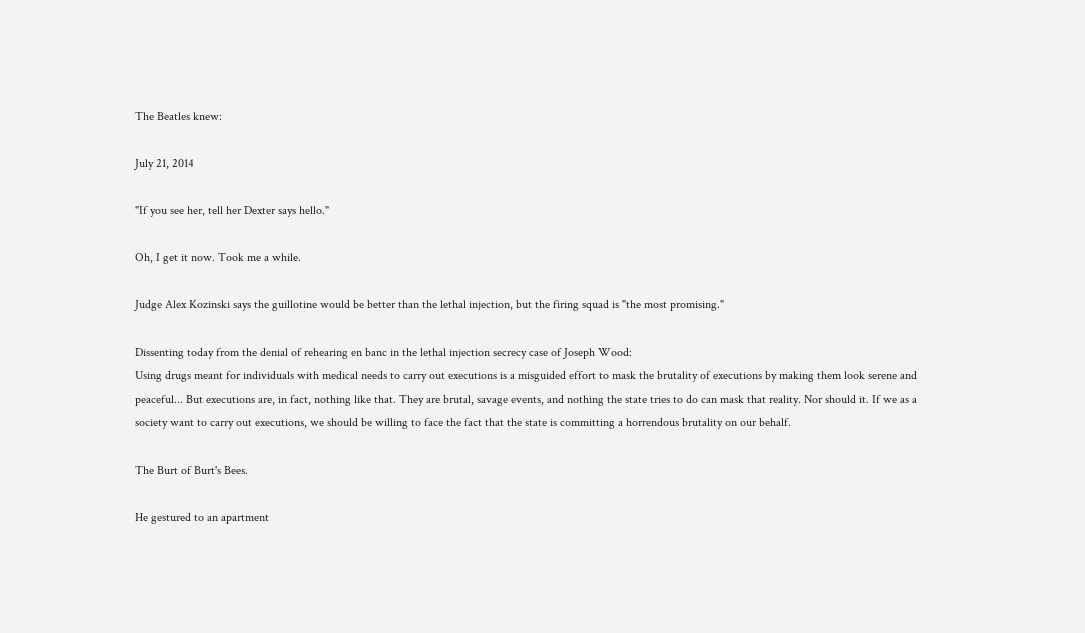The Beatles knew:

July 21, 2014

"If you see her, tell her Dexter says hello."

Oh, I get it now. Took me a while.

Judge Alex Kozinski says the guillotine would be better than the lethal injection, but the firing squad is "the most promising."

Dissenting today from the denial of rehearing en banc in the lethal injection secrecy case of Joseph Wood:
Using drugs meant for individuals with medical needs to carry out executions is a misguided effort to mask the brutality of executions by making them look serene and peaceful... But executions are, in fact, nothing like that. They are brutal, savage events, and nothing the state tries to do can mask that reality. Nor should it. If we as a society want to carry out executions, we should be willing to face the fact that the state is committing a horrendous brutality on our behalf.

The Burt of Burt's Bees.

He gestured to an apartment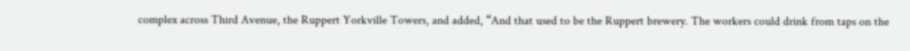complex across Third Avenue, the Ruppert Yorkville Towers, and added, “And that used to be the Ruppert brewery. The workers could drink from taps on the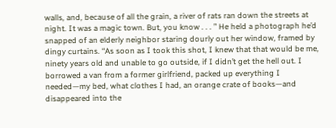walls, and, because of all the grain, a river of rats ran down the streets at night. It was a magic town. But, you know . . . ” He held a photograph he’d snapped of an elderly neighbor staring dourly out her window, framed by dingy curtains. “As soon as I took this shot, I knew that that would be me, ninety years old and unable to go outside, if I didn’t get the hell out. I borrowed a van from a former girlfriend, packed up everything I needed—my bed, what clothes I had, an orange crate of books—and disappeared into the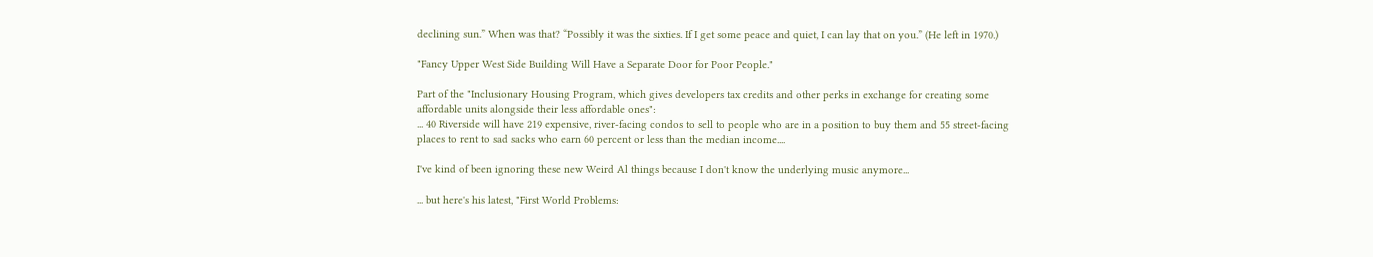declining sun.” When was that? “Possibly it was the sixties. If I get some peace and quiet, I can lay that on you.” (He left in 1970.)

"Fancy Upper West Side Building Will Have a Separate Door for Poor People."

Part of the "Inclusionary Housing Program, which gives developers tax credits and other perks in exchange for creating some affordable units alongside their less affordable ones":
... 40 Riverside will have 219 expensive, river-facing condos to sell to people who are in a position to buy them and 55 street-facing places to rent to sad sacks who earn 60 percent or less than the median income....

I've kind of been ignoring these new Weird Al things because I don't know the underlying music anymore...

... but here's his latest, "First World Problems: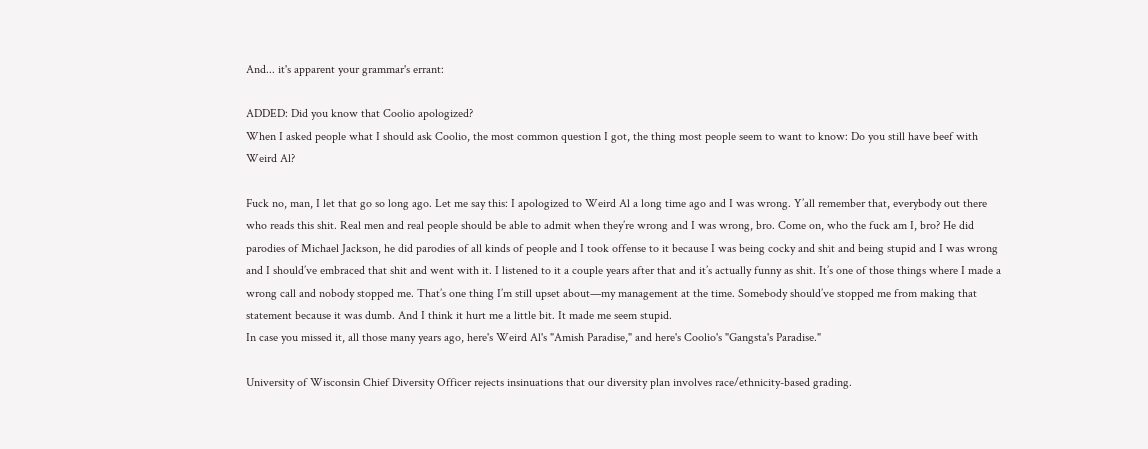And... it's apparent your grammar's errant:

ADDED: Did you know that Coolio apologized?
When I asked people what I should ask Coolio, the most common question I got, the thing most people seem to want to know: Do you still have beef with Weird Al?

Fuck no, man, I let that go so long ago. Let me say this: I apologized to Weird Al a long time ago and I was wrong. Y’all remember that, everybody out there who reads this shit. Real men and real people should be able to admit when they’re wrong and I was wrong, bro. Come on, who the fuck am I, bro? He did parodies of Michael Jackson, he did parodies of all kinds of people and I took offense to it because I was being cocky and shit and being stupid and I was wrong and I should’ve embraced that shit and went with it. I listened to it a couple years after that and it’s actually funny as shit. It’s one of those things where I made a wrong call and nobody stopped me. That’s one thing I’m still upset about—my management at the time. Somebody should’ve stopped me from making that statement because it was dumb. And I think it hurt me a little bit. It made me seem stupid.
In case you missed it, all those many years ago, here's Weird Al's "Amish Paradise," and here's Coolio's "Gangsta's Paradise."

University of Wisconsin Chief Diversity Officer rejects insinuations that our diversity plan involves race/ethnicity-based grading.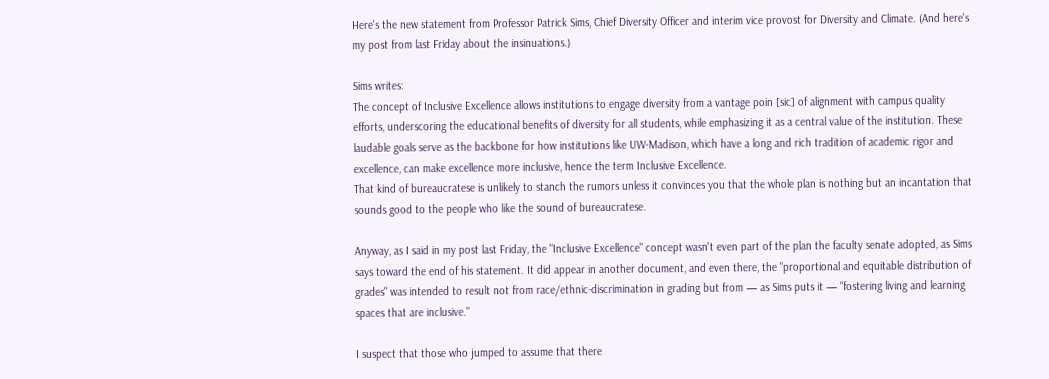Here's the new statement from Professor Patrick Sims, Chief Diversity Officer and interim vice provost for Diversity and Climate. (And here's my post from last Friday about the insinuations.)

Sims writes:
The concept of Inclusive Excellence allows institutions to engage diversity from a vantage poin [sic] of alignment with campus quality efforts, underscoring the educational benefits of diversity for all students, while emphasizing it as a central value of the institution. These laudable goals serve as the backbone for how institutions like UW-Madison, which have a long and rich tradition of academic rigor and excellence, can make excellence more inclusive, hence the term Inclusive Excellence.
That kind of bureaucratese is unlikely to stanch the rumors unless it convinces you that the whole plan is nothing but an incantation that sounds good to the people who like the sound of bureaucratese.

Anyway, as I said in my post last Friday, the "Inclusive Excellence" concept wasn't even part of the plan the faculty senate adopted, as Sims says toward the end of his statement. It did appear in another document, and even there, the "proportional and equitable distribution of grades" was intended to result not from race/ethnic-discrimination in grading but from — as Sims puts it — "fostering living and learning spaces that are inclusive."

I suspect that those who jumped to assume that there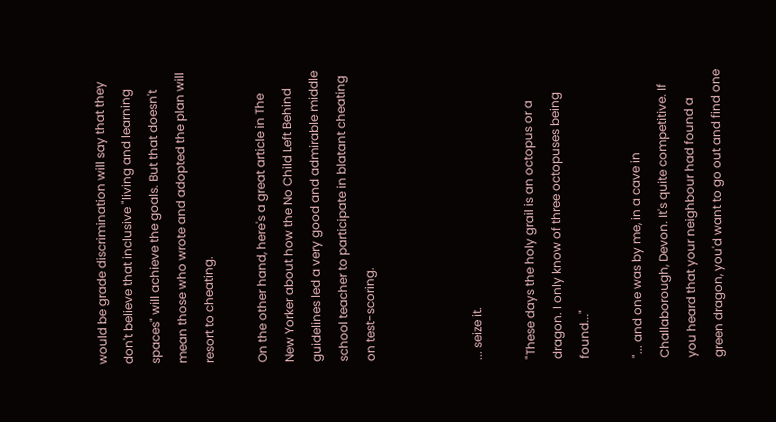would be grade discrimination will say that they don't believe that inclusive "living and learning spaces" will achieve the goals. But that doesn't mean those who wrote and adopted the plan will resort to cheating.

On the other hand, here's a great article in The New Yorker about how the No Child Left Behind guidelines led a very good and admirable middle school teacher to participate in blatant cheating on test-scoring.



... seize it.

"These days the holy grail is an octopus or a dragon. I only know of three octopuses being found..."

"... and one was by me, in a cave in Challaborough, Devon. It's quite competitive. If you heard that your neighbour had found a green dragon, you'd want to go out and find one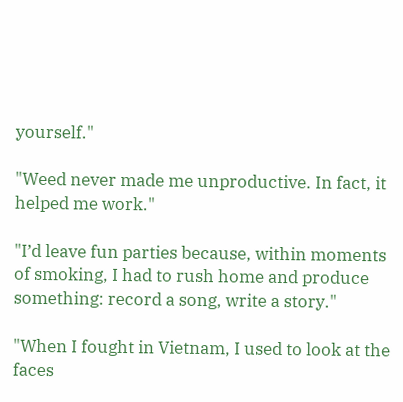yourself."

"Weed never made me unproductive. In fact, it helped me work."

"I’d leave fun parties because, within moments of smoking, I had to rush home and produce something: record a song, write a story."

"When I fought in Vietnam, I used to look at the faces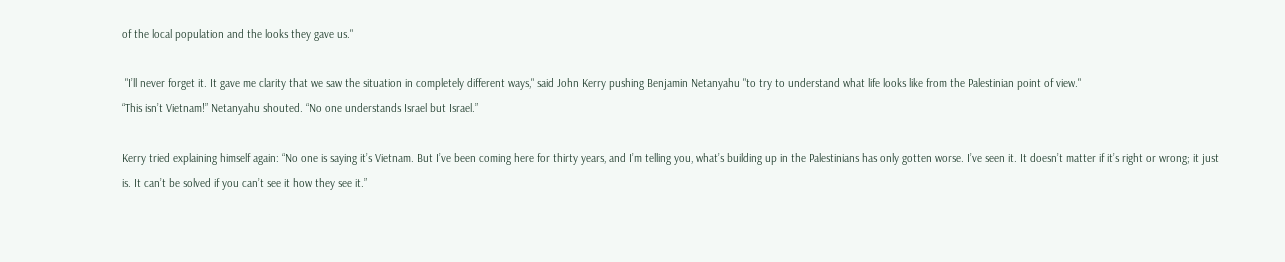of the local population and the looks they gave us."

 "I’ll never forget it. It gave me clarity that we saw the situation in completely different ways," said John Kerry pushing Benjamin Netanyahu "to try to understand what life looks like from the Palestinian point of view."
“This isn’t Vietnam!” Netanyahu shouted. “No one understands Israel but Israel.”

Kerry tried explaining himself again: “No one is saying it’s Vietnam. But I’ve been coming here for thirty years, and I’m telling you, what’s building up in the Palestinians has only gotten worse. I’ve seen it. It doesn’t matter if it’s right or wrong; it just is. It can’t be solved if you can’t see it how they see it.”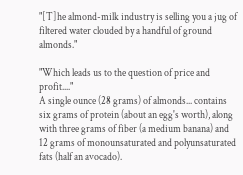"[T]he almond-milk industry is selling you a jug of filtered water clouded by a handful of ground almonds."

"Which leads us to the question of price and profit...."
A single ounce (28 grams) of almonds... contains six grams of protein (about an egg's worth), along with three grams of fiber (a medium banana) and 12 grams of monounsaturated and polyunsaturated fats (half an avocado).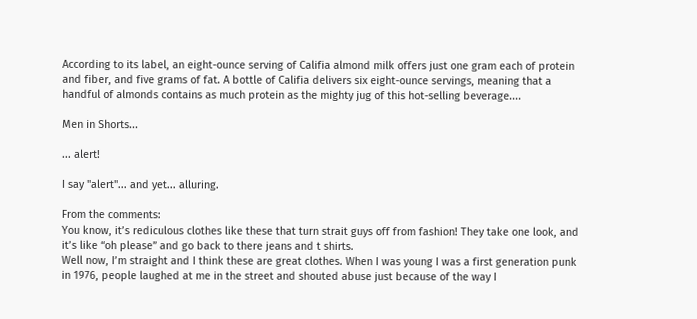According to its label, an eight-ounce serving of Califia almond milk offers just one gram each of protein and fiber, and five grams of fat. A bottle of Califia delivers six eight-ounce servings, meaning that a handful of almonds contains as much protein as the mighty jug of this hot-selling beverage....

Men in Shorts...

... alert!

I say "alert"... and yet... alluring.

From the comments:
You know, it’s rediculous clothes like these that turn strait guys off from fashion! They take one look, and it’s like “oh please” and go back to there jeans and t shirts.
Well now, I’m straight and I think these are great clothes. When I was young I was a first generation punk in 1976, people laughed at me in the street and shouted abuse just because of the way I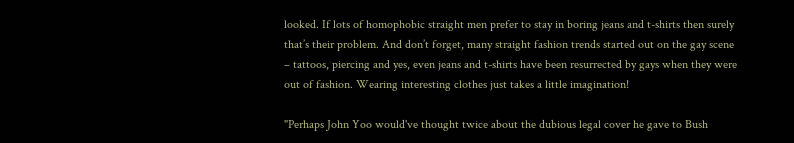looked. If lots of homophobic straight men prefer to stay in boring jeans and t-shirts then surely that’s their problem. And don’t forget, many straight fashion trends started out on the gay scene – tattoos, piercing and yes, even jeans and t-shirts have been resurrected by gays when they were out of fashion. Wearing interesting clothes just takes a little imagination!

"Perhaps John Yoo would've thought twice about the dubious legal cover he gave to Bush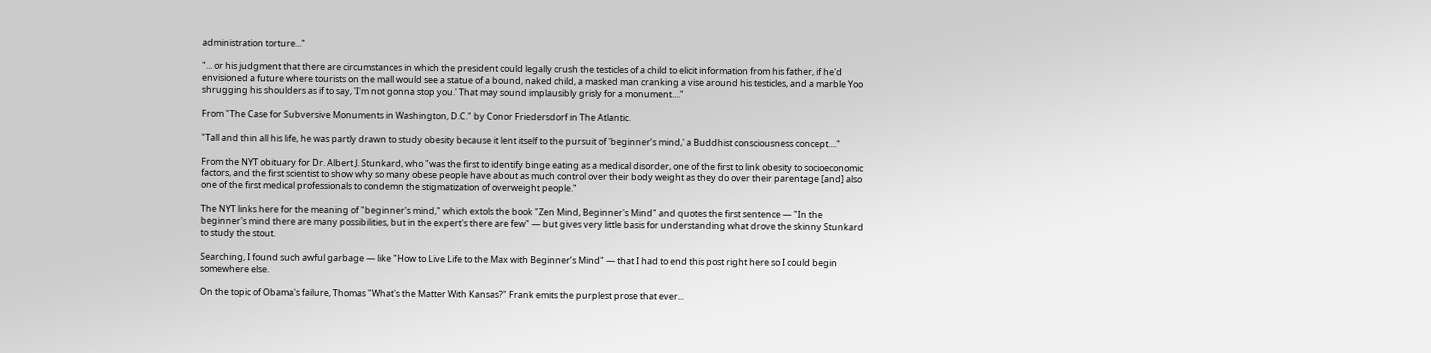administration torture..."

"... or his judgment that there are circumstances in which the president could legally crush the testicles of a child to elicit information from his father, if he'd envisioned a future where tourists on the mall would see a statue of a bound, naked child, a masked man cranking a vise around his testicles, and a marble Yoo shrugging his shoulders as if to say, 'I'm not gonna stop you.' That may sound implausibly grisly for a monument...."

From "The Case for Subversive Monuments in Washington, D.C." by Conor Friedersdorf in The Atlantic.

"Tall and thin all his life, he was partly drawn to study obesity because it lent itself to the pursuit of 'beginner’s mind,' a Buddhist consciousness concept...."

From the NYT obituary for Dr. Albert J. Stunkard, who "was the first to identify binge eating as a medical disorder, one of the first to link obesity to socioeconomic factors, and the first scientist to show why so many obese people have about as much control over their body weight as they do over their parentage [and] also one of the first medical professionals to condemn the stigmatization of overweight people."

The NYT links here for the meaning of "beginner's mind," which extols the book "Zen Mind, Beginner's Mind" and quotes the first sentence — "In the beginner's mind there are many possibilities, but in the expert's there are few" — but gives very little basis for understanding what drove the skinny Stunkard to study the stout.

Searching, I found such awful garbage — like "How to Live Life to the Max with Beginner’s Mind" — that I had to end this post right here so I could begin somewhere else.

On the topic of Obama's failure, Thomas "What's the Matter With Kansas?" Frank emits the purplest prose that ever...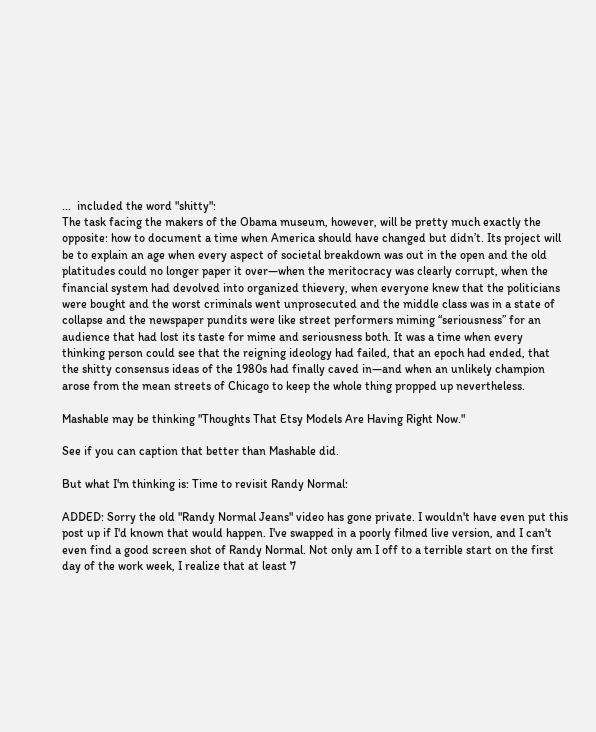...  included the word "shitty":
The task facing the makers of the Obama museum, however, will be pretty much exactly the opposite: how to document a time when America should have changed but didn’t. Its project will be to explain an age when every aspect of societal breakdown was out in the open and the old platitudes could no longer paper it over—when the meritocracy was clearly corrupt, when the financial system had devolved into organized thievery, when everyone knew that the politicians were bought and the worst criminals went unprosecuted and the middle class was in a state of collapse and the newspaper pundits were like street performers miming “seriousness” for an audience that had lost its taste for mime and seriousness both. It was a time when every thinking person could see that the reigning ideology had failed, that an epoch had ended, that the shitty consensus ideas of the 1980s had finally caved in—and when an unlikely champion arose from the mean streets of Chicago to keep the whole thing propped up nevertheless.

Mashable may be thinking "Thoughts That Etsy Models Are Having Right Now."

See if you can caption that better than Mashable did.

But what I'm thinking is: Time to revisit Randy Normal:

ADDED: Sorry the old "Randy Normal Jeans" video has gone private. I wouldn't have even put this post up if I'd known that would happen. I've swapped in a poorly filmed live version, and I can't even find a good screen shot of Randy Normal. Not only am I off to a terrible start on the first day of the work week, I realize that at least 7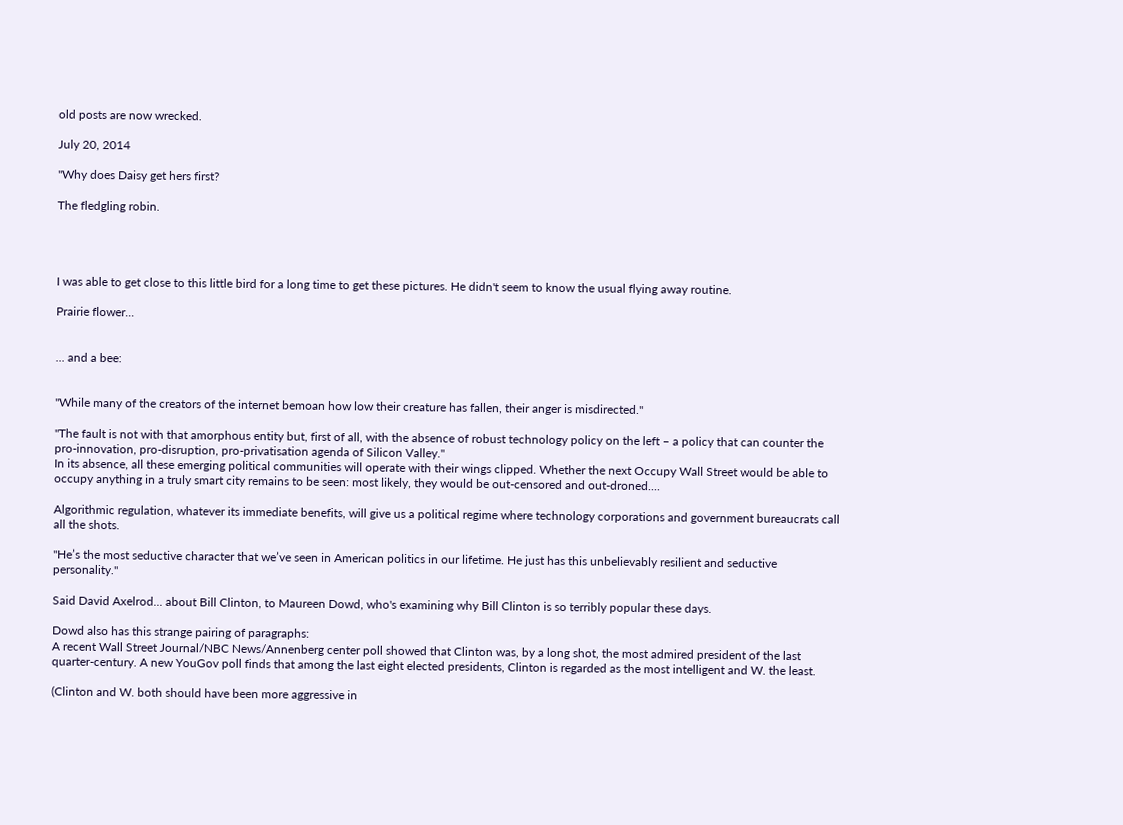old posts are now wrecked.

July 20, 2014

"Why does Daisy get hers first?

The fledgling robin.




I was able to get close to this little bird for a long time to get these pictures. He didn't seem to know the usual flying away routine.

Prairie flower...


... and a bee:


"While many of the creators of the internet bemoan how low their creature has fallen, their anger is misdirected."

"The fault is not with that amorphous entity but, first of all, with the absence of robust technology policy on the left – a policy that can counter the pro-innovation, pro-disruption, pro-privatisation agenda of Silicon Valley."
In its absence, all these emerging political communities will operate with their wings clipped. Whether the next Occupy Wall Street would be able to occupy anything in a truly smart city remains to be seen: most likely, they would be out-censored and out-droned....

Algorithmic regulation, whatever its immediate benefits, will give us a political regime where technology corporations and government bureaucrats call all the shots.

"He’s the most seductive character that we’ve seen in American politics in our lifetime. He just has this unbelievably resilient and seductive personality."

Said David Axelrod... about Bill Clinton, to Maureen Dowd, who's examining why Bill Clinton is so terribly popular these days.

Dowd also has this strange pairing of paragraphs:
A recent Wall Street Journal/NBC News/Annenberg center poll showed that Clinton was, by a long shot, the most admired president of the last quarter-century. A new YouGov poll finds that among the last eight elected presidents, Clinton is regarded as the most intelligent and W. the least.

(Clinton and W. both should have been more aggressive in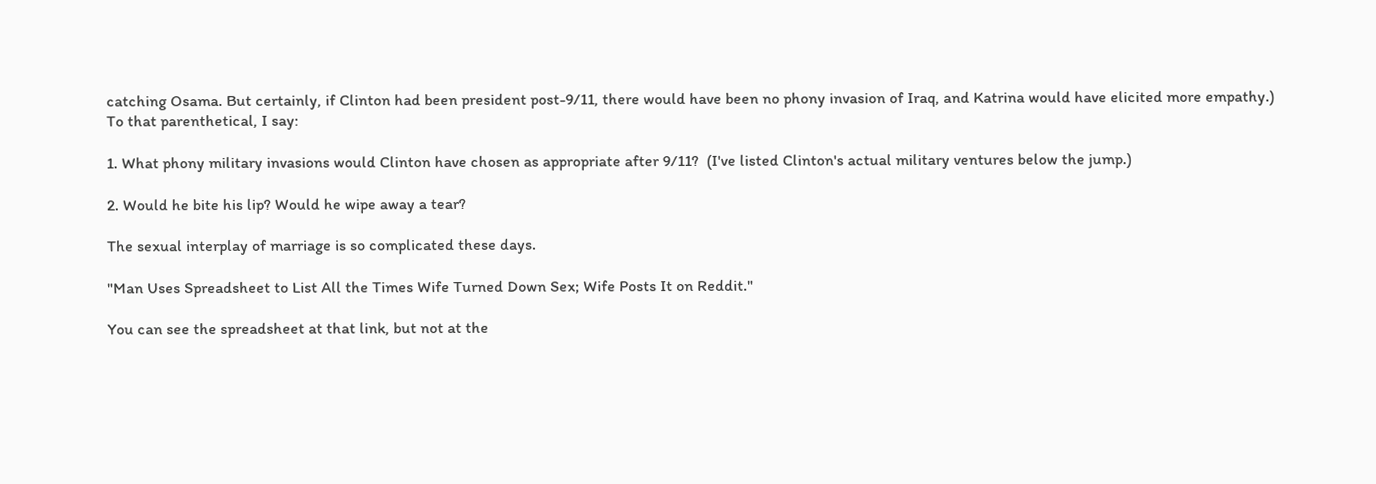catching Osama. But certainly, if Clinton had been president post-9/11, there would have been no phony invasion of Iraq, and Katrina would have elicited more empathy.)
To that parenthetical, I say:

1. What phony military invasions would Clinton have chosen as appropriate after 9/11?  (I've listed Clinton's actual military ventures below the jump.)

2. Would he bite his lip? Would he wipe away a tear?

The sexual interplay of marriage is so complicated these days.

"Man Uses Spreadsheet to List All the Times Wife Turned Down Sex; Wife Posts It on Reddit."

You can see the spreadsheet at that link, but not at the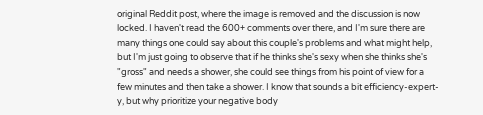original Reddit post, where the image is removed and the discussion is now locked. I haven't read the 600+ comments over there, and I'm sure there are many things one could say about this couple's problems and what might help, but I'm just going to observe that if he thinks she's sexy when she thinks she's "gross" and needs a shower, she could see things from his point of view for a few minutes and then take a shower. I know that sounds a bit efficiency-expert-y, but why prioritize your negative body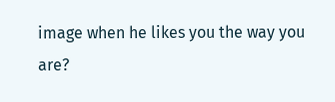image when he likes you the way you are?